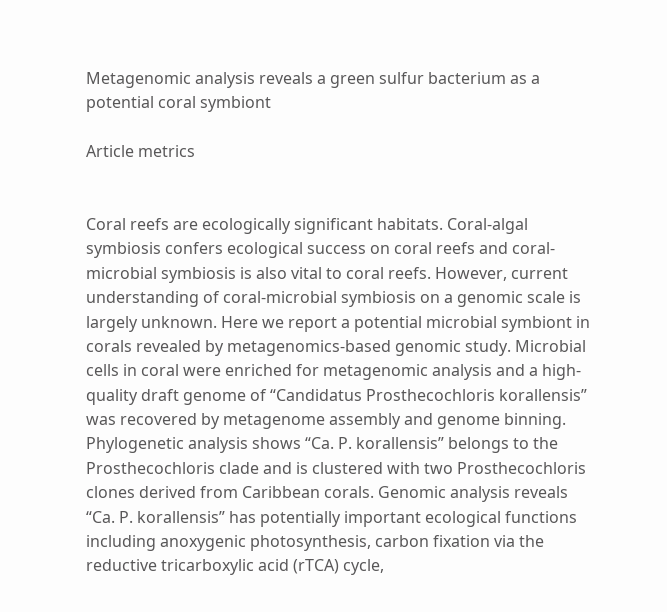Metagenomic analysis reveals a green sulfur bacterium as a potential coral symbiont

Article metrics


Coral reefs are ecologically significant habitats. Coral-algal symbiosis confers ecological success on coral reefs and coral-microbial symbiosis is also vital to coral reefs. However, current understanding of coral-microbial symbiosis on a genomic scale is largely unknown. Here we report a potential microbial symbiont in corals revealed by metagenomics-based genomic study. Microbial cells in coral were enriched for metagenomic analysis and a high-quality draft genome of “Candidatus Prosthecochloris korallensis” was recovered by metagenome assembly and genome binning. Phylogenetic analysis shows “Ca. P. korallensis” belongs to the Prosthecochloris clade and is clustered with two Prosthecochloris clones derived from Caribbean corals. Genomic analysis reveals “Ca. P. korallensis” has potentially important ecological functions including anoxygenic photosynthesis, carbon fixation via the reductive tricarboxylic acid (rTCA) cycle,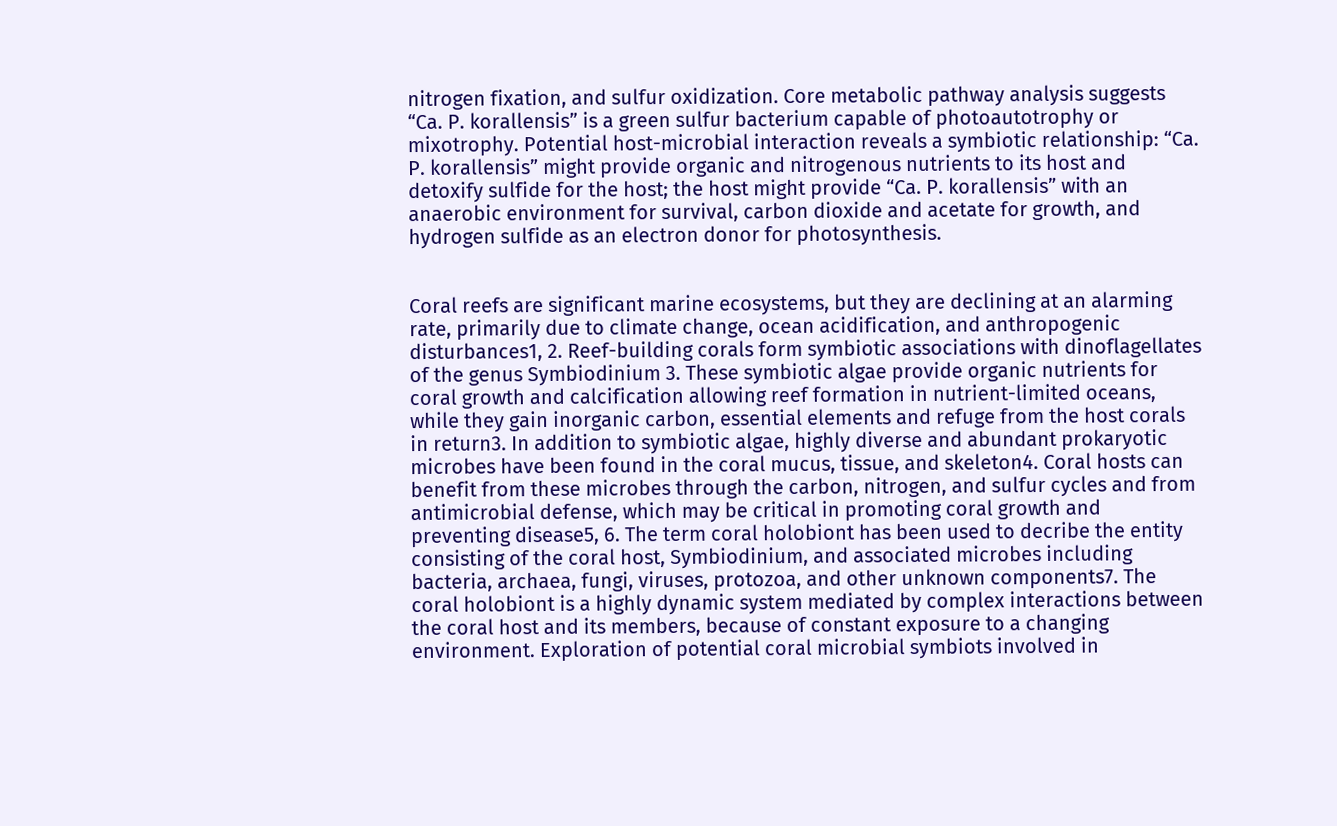nitrogen fixation, and sulfur oxidization. Core metabolic pathway analysis suggests “Ca. P. korallensis” is a green sulfur bacterium capable of photoautotrophy or mixotrophy. Potential host-microbial interaction reveals a symbiotic relationship: “Ca. P. korallensis” might provide organic and nitrogenous nutrients to its host and detoxify sulfide for the host; the host might provide “Ca. P. korallensis” with an anaerobic environment for survival, carbon dioxide and acetate for growth, and hydrogen sulfide as an electron donor for photosynthesis.


Coral reefs are significant marine ecosystems, but they are declining at an alarming rate, primarily due to climate change, ocean acidification, and anthropogenic disturbances1, 2. Reef-building corals form symbiotic associations with dinoflagellates of the genus Symbiodinium 3. These symbiotic algae provide organic nutrients for coral growth and calcification allowing reef formation in nutrient-limited oceans, while they gain inorganic carbon, essential elements and refuge from the host corals in return3. In addition to symbiotic algae, highly diverse and abundant prokaryotic microbes have been found in the coral mucus, tissue, and skeleton4. Coral hosts can benefit from these microbes through the carbon, nitrogen, and sulfur cycles and from antimicrobial defense, which may be critical in promoting coral growth and preventing disease5, 6. The term coral holobiont has been used to decribe the entity consisting of the coral host, Symbiodinium, and associated microbes including bacteria, archaea, fungi, viruses, protozoa, and other unknown components7. The coral holobiont is a highly dynamic system mediated by complex interactions between the coral host and its members, because of constant exposure to a changing environment. Exploration of potential coral microbial symbiots involved in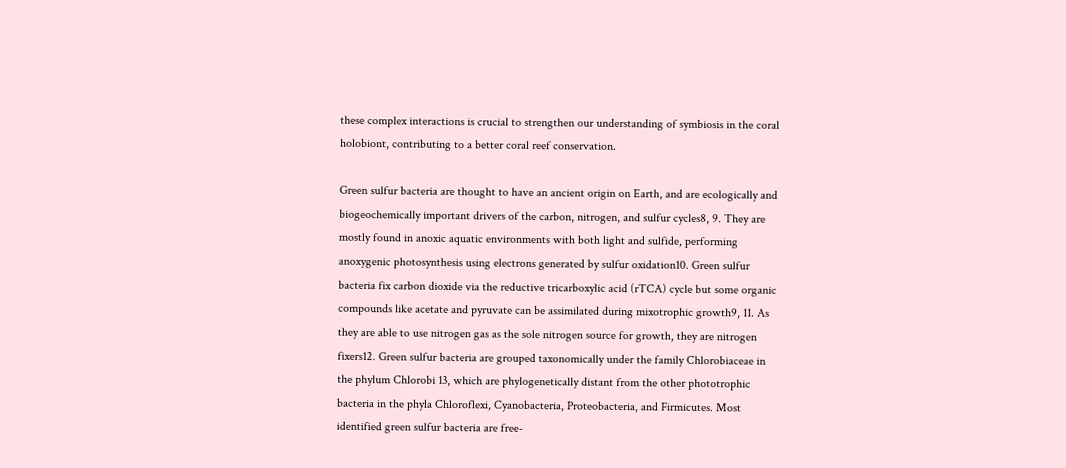these complex interactions is crucial to strengthen our understanding of symbiosis in the coral holobiont, contributing to a better coral reef conservation.

Green sulfur bacteria are thought to have an ancient origin on Earth, and are ecologically and biogeochemically important drivers of the carbon, nitrogen, and sulfur cycles8, 9. They are mostly found in anoxic aquatic environments with both light and sulfide, performing anoxygenic photosynthesis using electrons generated by sulfur oxidation10. Green sulfur bacteria fix carbon dioxide via the reductive tricarboxylic acid (rTCA) cycle but some organic compounds like acetate and pyruvate can be assimilated during mixotrophic growth9, 11. As they are able to use nitrogen gas as the sole nitrogen source for growth, they are nitrogen fixers12. Green sulfur bacteria are grouped taxonomically under the family Chlorobiaceae in the phylum Chlorobi 13, which are phylogenetically distant from the other phototrophic bacteria in the phyla Chloroflexi, Cyanobacteria, Proteobacteria, and Firmicutes. Most identified green sulfur bacteria are free-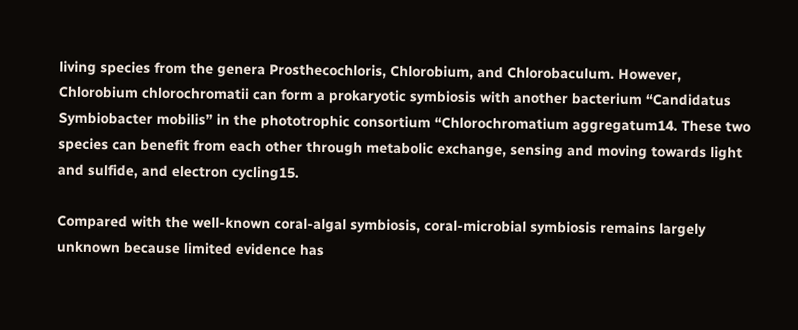living species from the genera Prosthecochloris, Chlorobium, and Chlorobaculum. However, Chlorobium chlorochromatii can form a prokaryotic symbiosis with another bacterium “Candidatus Symbiobacter mobilis” in the phototrophic consortium “Chlorochromatium aggregatum14. These two species can benefit from each other through metabolic exchange, sensing and moving towards light and sulfide, and electron cycling15.

Compared with the well-known coral-algal symbiosis, coral-microbial symbiosis remains largely unknown because limited evidence has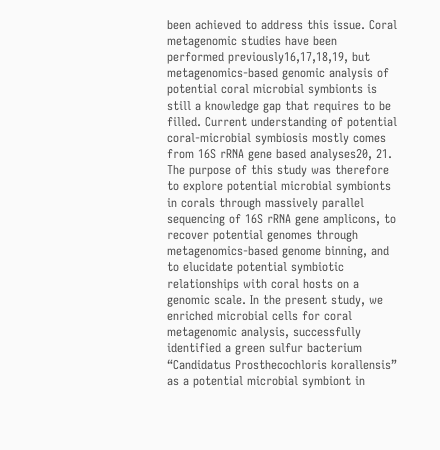been achieved to address this issue. Coral metagenomic studies have been performed previously16,17,18,19, but metagenomics-based genomic analysis of potential coral microbial symbionts is still a knowledge gap that requires to be filled. Current understanding of potential coral-microbial symbiosis mostly comes from 16S rRNA gene based analyses20, 21. The purpose of this study was therefore to explore potential microbial symbionts in corals through massively parallel sequencing of 16S rRNA gene amplicons, to recover potential genomes through metagenomics-based genome binning, and to elucidate potential symbiotic relationships with coral hosts on a genomic scale. In the present study, we enriched microbial cells for coral metagenomic analysis, successfully identified a green sulfur bacterium “Candidatus Prosthecochloris korallensis” as a potential microbial symbiont in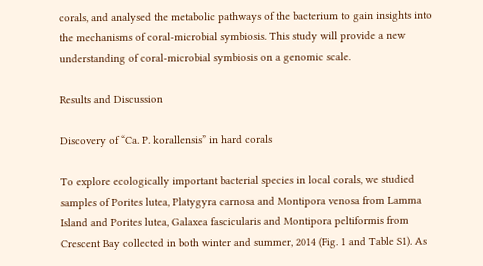corals, and analysed the metabolic pathways of the bacterium to gain insights into the mechanisms of coral-microbial symbiosis. This study will provide a new understanding of coral-microbial symbiosis on a genomic scale.

Results and Discussion

Discovery of “Ca. P. korallensis” in hard corals

To explore ecologically important bacterial species in local corals, we studied samples of Porites lutea, Platygyra carnosa and Montipora venosa from Lamma Island and Porites lutea, Galaxea fascicularis and Montipora peltiformis from Crescent Bay collected in both winter and summer, 2014 (Fig. 1 and Table S1). As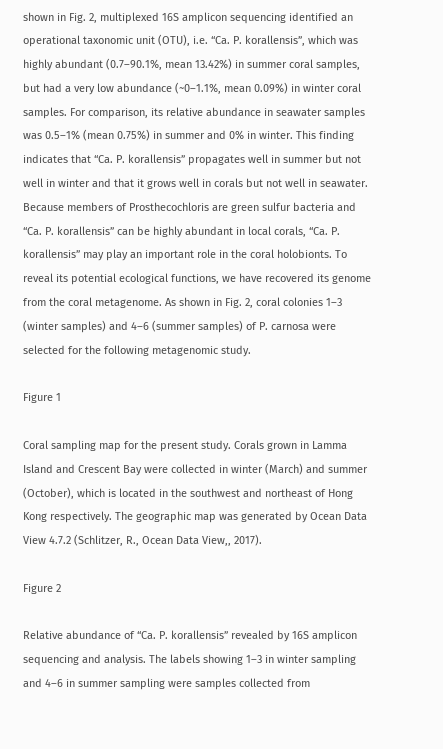shown in Fig. 2, multiplexed 16S amplicon sequencing identified an operational taxonomic unit (OTU), i.e. “Ca. P. korallensis”, which was highly abundant (0.7–90.1%, mean 13.42%) in summer coral samples, but had a very low abundance (~0–1.1%, mean 0.09%) in winter coral samples. For comparison, its relative abundance in seawater samples was 0.5–1% (mean 0.75%) in summer and 0% in winter. This finding indicates that “Ca. P. korallensis” propagates well in summer but not well in winter and that it grows well in corals but not well in seawater. Because members of Prosthecochloris are green sulfur bacteria and “Ca. P. korallensis” can be highly abundant in local corals, “Ca. P. korallensis” may play an important role in the coral holobionts. To reveal its potential ecological functions, we have recovered its genome from the coral metagenome. As shown in Fig. 2, coral colonies 1–3 (winter samples) and 4–6 (summer samples) of P. carnosa were selected for the following metagenomic study.

Figure 1

Coral sampling map for the present study. Corals grown in Lamma Island and Crescent Bay were collected in winter (March) and summer (October), which is located in the southwest and northeast of Hong Kong respectively. The geographic map was generated by Ocean Data View 4.7.2 (Schlitzer, R., Ocean Data View,, 2017).

Figure 2

Relative abundance of “Ca. P. korallensis” revealed by 16S amplicon sequencing and analysis. The labels showing 1–3 in winter sampling and 4–6 in summer sampling were samples collected from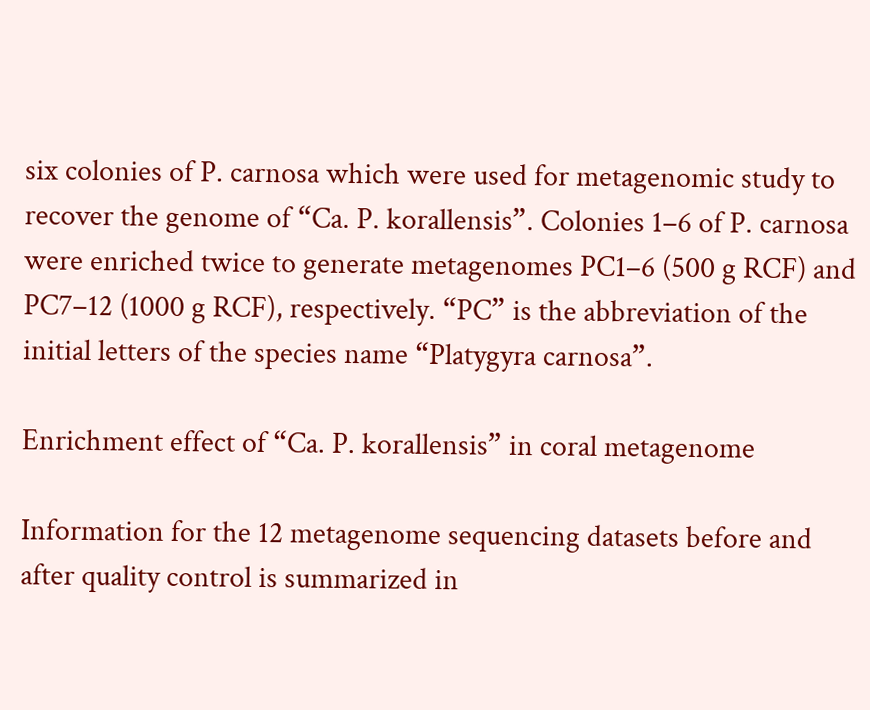six colonies of P. carnosa which were used for metagenomic study to recover the genome of “Ca. P. korallensis”. Colonies 1–6 of P. carnosa were enriched twice to generate metagenomes PC1–6 (500 g RCF) and PC7–12 (1000 g RCF), respectively. “PC” is the abbreviation of the initial letters of the species name “Platygyra carnosa”.

Enrichment effect of “Ca. P. korallensis” in coral metagenome

Information for the 12 metagenome sequencing datasets before and after quality control is summarized in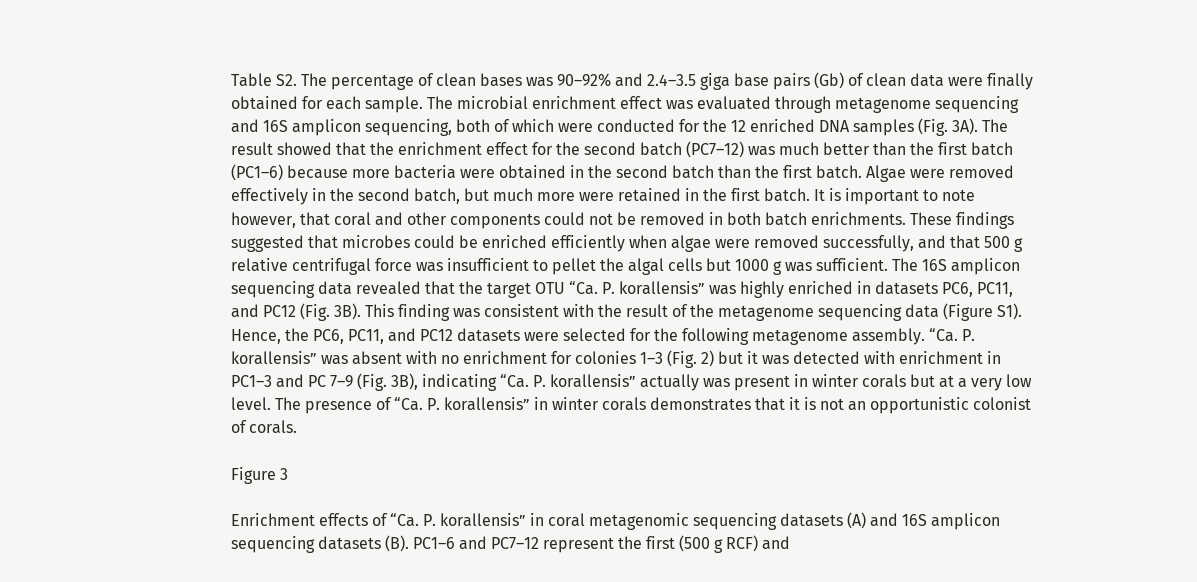Table S2. The percentage of clean bases was 90–92% and 2.4–3.5 giga base pairs (Gb) of clean data were finally obtained for each sample. The microbial enrichment effect was evaluated through metagenome sequencing and 16S amplicon sequencing, both of which were conducted for the 12 enriched DNA samples (Fig. 3A). The result showed that the enrichment effect for the second batch (PC7–12) was much better than the first batch (PC1–6) because more bacteria were obtained in the second batch than the first batch. Algae were removed effectively in the second batch, but much more were retained in the first batch. It is important to note however, that coral and other components could not be removed in both batch enrichments. These findings suggested that microbes could be enriched efficiently when algae were removed successfully, and that 500 g relative centrifugal force was insufficient to pellet the algal cells but 1000 g was sufficient. The 16S amplicon sequencing data revealed that the target OTU “Ca. P. korallensis” was highly enriched in datasets PC6, PC11, and PC12 (Fig. 3B). This finding was consistent with the result of the metagenome sequencing data (Figure S1). Hence, the PC6, PC11, and PC12 datasets were selected for the following metagenome assembly. “Ca. P. korallensis” was absent with no enrichment for colonies 1–3 (Fig. 2) but it was detected with enrichment in PC1–3 and PC 7–9 (Fig. 3B), indicating “Ca. P. korallensis” actually was present in winter corals but at a very low level. The presence of “Ca. P. korallensis” in winter corals demonstrates that it is not an opportunistic colonist of corals.

Figure 3

Enrichment effects of “Ca. P. korallensis” in coral metagenomic sequencing datasets (A) and 16S amplicon sequencing datasets (B). PC1–6 and PC7–12 represent the first (500 g RCF) and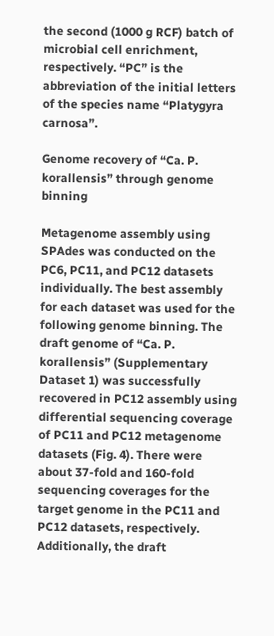the second (1000 g RCF) batch of microbial cell enrichment, respectively. “PC” is the abbreviation of the initial letters of the species name “Platygyra carnosa”.

Genome recovery of “Ca. P. korallensis” through genome binning

Metagenome assembly using SPAdes was conducted on the PC6, PC11, and PC12 datasets individually. The best assembly for each dataset was used for the following genome binning. The draft genome of “Ca. P. korallensis” (Supplementary Dataset 1) was successfully recovered in PC12 assembly using differential sequencing coverage of PC11 and PC12 metagenome datasets (Fig. 4). There were about 37-fold and 160-fold sequencing coverages for the target genome in the PC11 and PC12 datasets, respectively. Additionally, the draft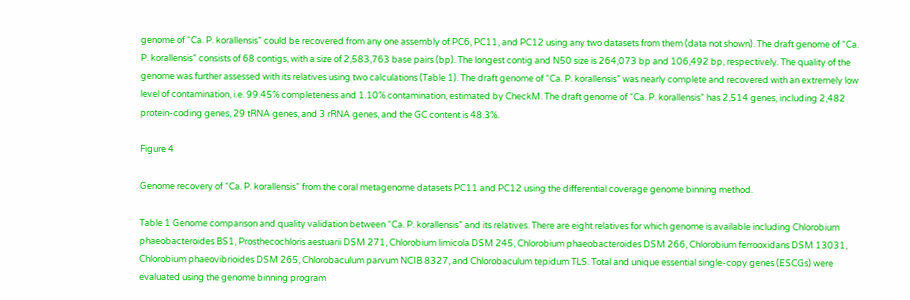genome of “Ca. P. korallensis” could be recovered from any one assembly of PC6, PC11, and PC12 using any two datasets from them (data not shown). The draft genome of “Ca. P. korallensis” consists of 68 contigs, with a size of 2,583,763 base pairs (bp). The longest contig and N50 size is 264,073 bp and 106,492 bp, respectively. The quality of the genome was further assessed with its relatives using two calculations (Table 1). The draft genome of “Ca. P. korallensis” was nearly complete and recovered with an extremely low level of contamination, i.e. 99.45% completeness and 1.10% contamination, estimated by CheckM. The draft genome of “Ca. P. korallensis” has 2,514 genes, including 2,482 protein-coding genes, 29 tRNA genes, and 3 rRNA genes, and the GC content is 48.3%.

Figure 4

Genome recovery of “Ca. P. korallensis” from the coral metagenome datasets PC11 and PC12 using the differential coverage genome binning method.

Table 1 Genome comparison and quality validation between “Ca. P. korallensis” and its relatives. There are eight relatives for which genome is available including Chlorobium phaeobacteroides BS1, Prosthecochloris aestuarii DSM 271, Chlorobium limicola DSM 245, Chlorobium phaeobacteroides DSM 266, Chlorobium ferrooxidans DSM 13031, Chlorobium phaeovibrioides DSM 265, Chlorobaculum parvum NCIB 8327, and Chlorobaculum tepidum TLS. Total and unique essential single-copy genes (ESCGs) were evaluated using the genome binning program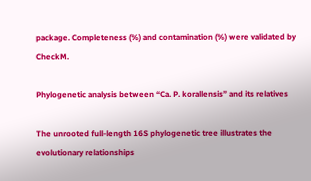package. Completeness (%) and contamination (%) were validated by CheckM.

Phylogenetic analysis between “Ca. P. korallensis” and its relatives

The unrooted full-length 16S phylogenetic tree illustrates the evolutionary relationships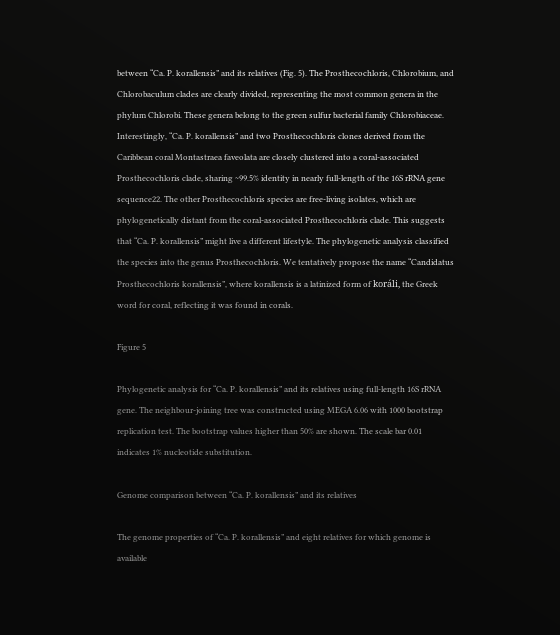between “Ca. P. korallensis” and its relatives (Fig. 5). The Prosthecochloris, Chlorobium, and Chlorobaculum clades are clearly divided, representing the most common genera in the phylum Chlorobi. These genera belong to the green sulfur bacterial family Chlorobiaceae. Interestingly, “Ca. P. korallensis” and two Prosthecochloris clones derived from the Caribbean coral Montastraea faveolata are closely clustered into a coral-associated Prosthecochloris clade, sharing ~99.5% identity in nearly full-length of the 16S rRNA gene sequence22. The other Prosthecochloris species are free-living isolates, which are phylogenetically distant from the coral-associated Prosthecochloris clade. This suggests that “Ca. P. korallensis” might live a different lifestyle. The phylogenetic analysis classified the species into the genus Prosthecochloris. We tentatively propose the name “Candidatus Prosthecochloris korallensis”, where korallensis is a latinized form of koráli, the Greek word for coral, reflecting it was found in corals.

Figure 5

Phylogenetic analysis for “Ca. P. korallensis” and its relatives using full-length 16S rRNA gene. The neighbour-joining tree was constructed using MEGA 6.06 with 1000 bootstrap replication test. The bootstrap values higher than 50% are shown. The scale bar 0.01 indicates 1% nucleotide substitution.

Genome comparison between “Ca. P. korallensis” and its relatives

The genome properties of “Ca. P. korallensis” and eight relatives for which genome is available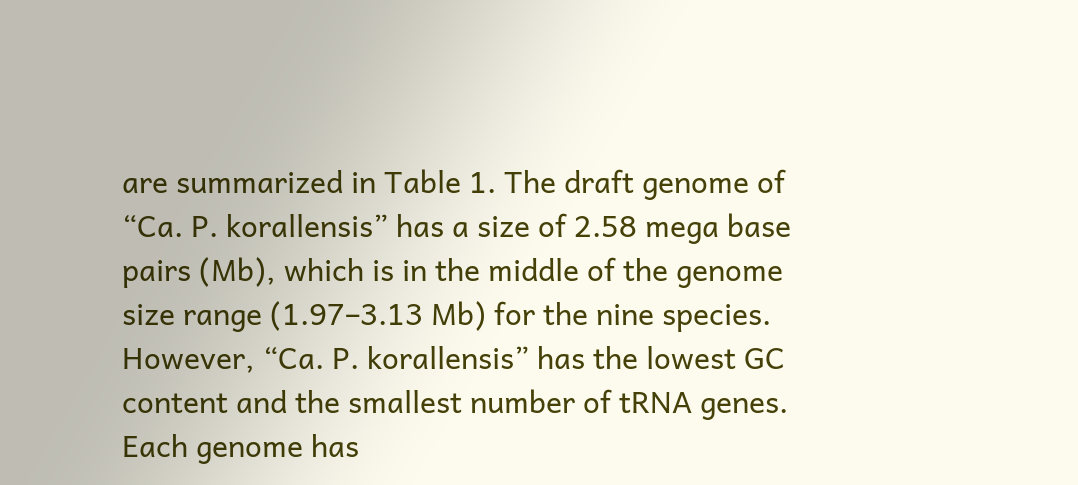are summarized in Table 1. The draft genome of “Ca. P. korallensis” has a size of 2.58 mega base pairs (Mb), which is in the middle of the genome size range (1.97–3.13 Mb) for the nine species. However, “Ca. P. korallensis” has the lowest GC content and the smallest number of tRNA genes. Each genome has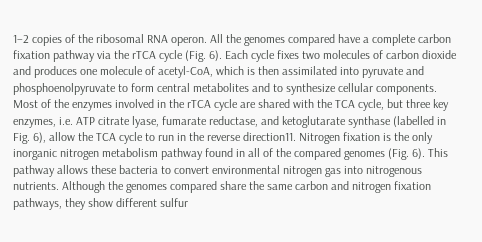1–2 copies of the ribosomal RNA operon. All the genomes compared have a complete carbon fixation pathway via the rTCA cycle (Fig. 6). Each cycle fixes two molecules of carbon dioxide and produces one molecule of acetyl-CoA, which is then assimilated into pyruvate and phosphoenolpyruvate to form central metabolites and to synthesize cellular components. Most of the enzymes involved in the rTCA cycle are shared with the TCA cycle, but three key enzymes, i.e. ATP citrate lyase, fumarate reductase, and ketoglutarate synthase (labelled in Fig. 6), allow the TCA cycle to run in the reverse direction11. Nitrogen fixation is the only inorganic nitrogen metabolism pathway found in all of the compared genomes (Fig. 6). This pathway allows these bacteria to convert environmental nitrogen gas into nitrogenous nutrients. Although the genomes compared share the same carbon and nitrogen fixation pathways, they show different sulfur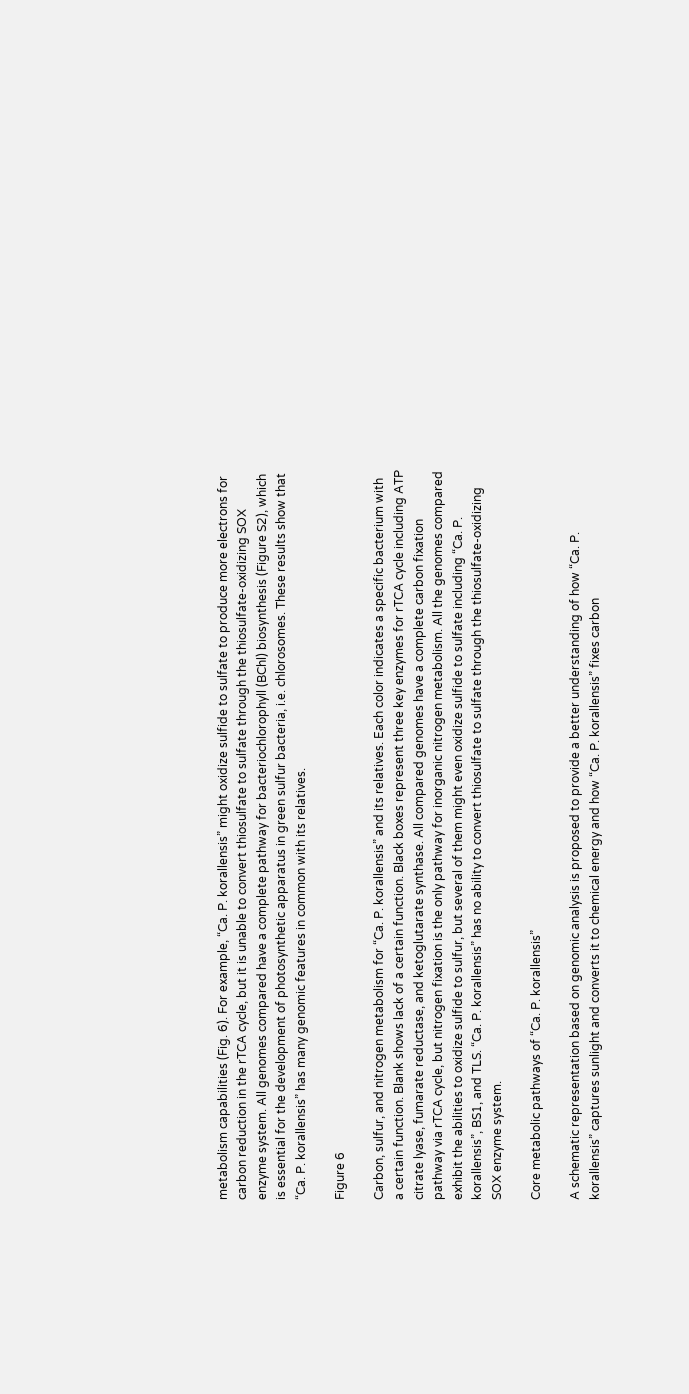metabolism capabilities (Fig. 6). For example, “Ca. P. korallensis” might oxidize sulfide to sulfate to produce more electrons for carbon reduction in the rTCA cycle, but it is unable to convert thiosulfate to sulfate through the thiosulfate-oxidizing SOX enzyme system. All genomes compared have a complete pathway for bacteriochlorophyll (BChl) biosynthesis (Figure S2), which is essential for the development of photosynthetic apparatus in green sulfur bacteria, i.e. chlorosomes. These results show that “Ca. P. korallensis” has many genomic features in common with its relatives.

Figure 6

Carbon, sulfur, and nitrogen metabolism for “Ca. P. korallensis” and its relatives. Each color indicates a specific bacterium with a certain function. Blank shows lack of a certain function. Black boxes represent three key enzymes for rTCA cycle including ATP citrate lyase, fumarate reductase, and ketoglutarate synthase. All compared genomes have a complete carbon fixation pathway via rTCA cycle, but nitrogen fixation is the only pathway for inorganic nitrogen metabolism. All the genomes compared exhibit the abilities to oxidize sulfide to sulfur, but several of them might even oxidize sulfide to sulfate including “Ca. P. korallensis”, BS1, and TLS. “Ca. P. korallensis” has no ability to convert thiosulfate to sulfate through the thiosulfate-oxidizing SOX enzyme system.

Core metabolic pathways of “Ca. P. korallensis”

A schematic representation based on genomic analysis is proposed to provide a better understanding of how “Ca. P. korallensis” captures sunlight and converts it to chemical energy and how “Ca. P. korallensis” fixes carbon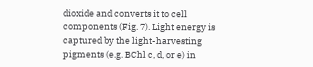dioxide and converts it to cell components (Fig. 7). Light energy is captured by the light-harvesting pigments (e.g. BChl c, d, or e) in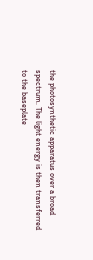the photosynthetic apparatus over a broad spectrum. The light energy is then transferred to the baseplate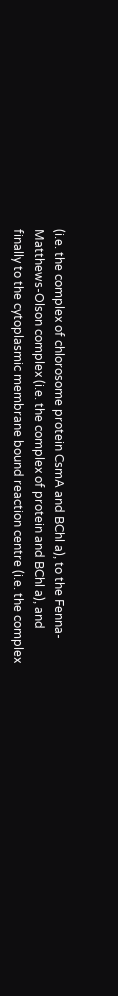(i.e. the complex of chlorosome protein CsmA and BChl a), to the Fenna-Matthews-Olson complex (i.e. the complex of protein and BChl a), and finally to the cytoplasmic membrane bound reaction centre (i.e. the complex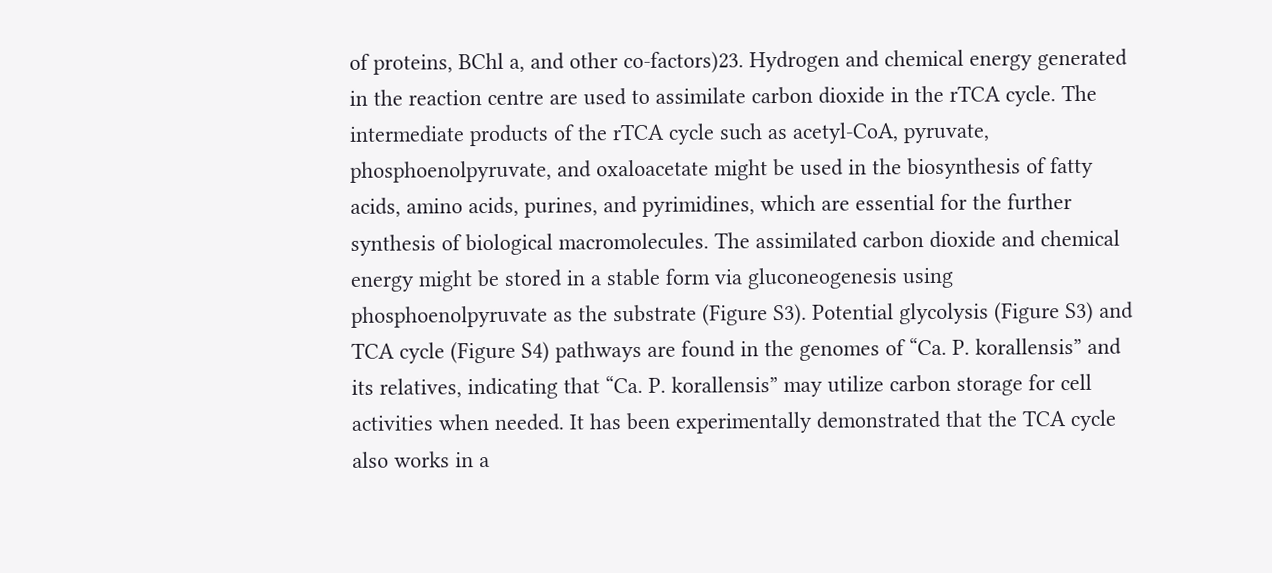of proteins, BChl a, and other co-factors)23. Hydrogen and chemical energy generated in the reaction centre are used to assimilate carbon dioxide in the rTCA cycle. The intermediate products of the rTCA cycle such as acetyl-CoA, pyruvate, phosphoenolpyruvate, and oxaloacetate might be used in the biosynthesis of fatty acids, amino acids, purines, and pyrimidines, which are essential for the further synthesis of biological macromolecules. The assimilated carbon dioxide and chemical energy might be stored in a stable form via gluconeogenesis using phosphoenolpyruvate as the substrate (Figure S3). Potential glycolysis (Figure S3) and TCA cycle (Figure S4) pathways are found in the genomes of “Ca. P. korallensis” and its relatives, indicating that “Ca. P. korallensis” may utilize carbon storage for cell activities when needed. It has been experimentally demonstrated that the TCA cycle also works in a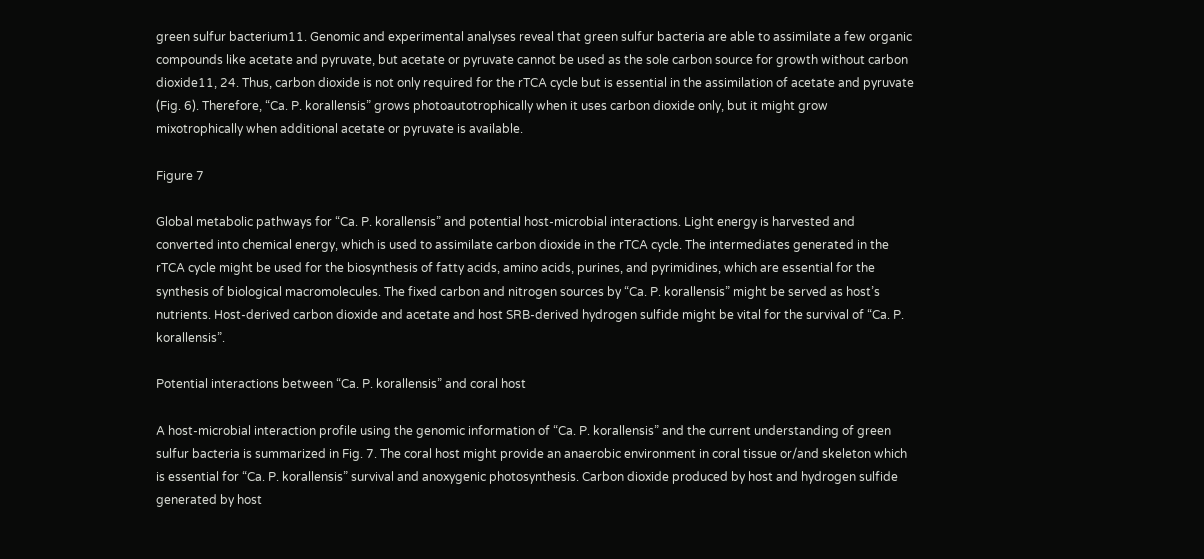green sulfur bacterium11. Genomic and experimental analyses reveal that green sulfur bacteria are able to assimilate a few organic compounds like acetate and pyruvate, but acetate or pyruvate cannot be used as the sole carbon source for growth without carbon dioxide11, 24. Thus, carbon dioxide is not only required for the rTCA cycle but is essential in the assimilation of acetate and pyruvate (Fig. 6). Therefore, “Ca. P. korallensis” grows photoautotrophically when it uses carbon dioxide only, but it might grow mixotrophically when additional acetate or pyruvate is available.

Figure 7

Global metabolic pathways for “Ca. P. korallensis” and potential host-microbial interactions. Light energy is harvested and converted into chemical energy, which is used to assimilate carbon dioxide in the rTCA cycle. The intermediates generated in the rTCA cycle might be used for the biosynthesis of fatty acids, amino acids, purines, and pyrimidines, which are essential for the synthesis of biological macromolecules. The fixed carbon and nitrogen sources by “Ca. P. korallensis” might be served as host’s nutrients. Host-derived carbon dioxide and acetate and host SRB-derived hydrogen sulfide might be vital for the survival of “Ca. P. korallensis”.

Potential interactions between “Ca. P. korallensis” and coral host

A host-microbial interaction profile using the genomic information of “Ca. P. korallensis” and the current understanding of green sulfur bacteria is summarized in Fig. 7. The coral host might provide an anaerobic environment in coral tissue or/and skeleton which is essential for “Ca. P. korallensis” survival and anoxygenic photosynthesis. Carbon dioxide produced by host and hydrogen sulfide generated by host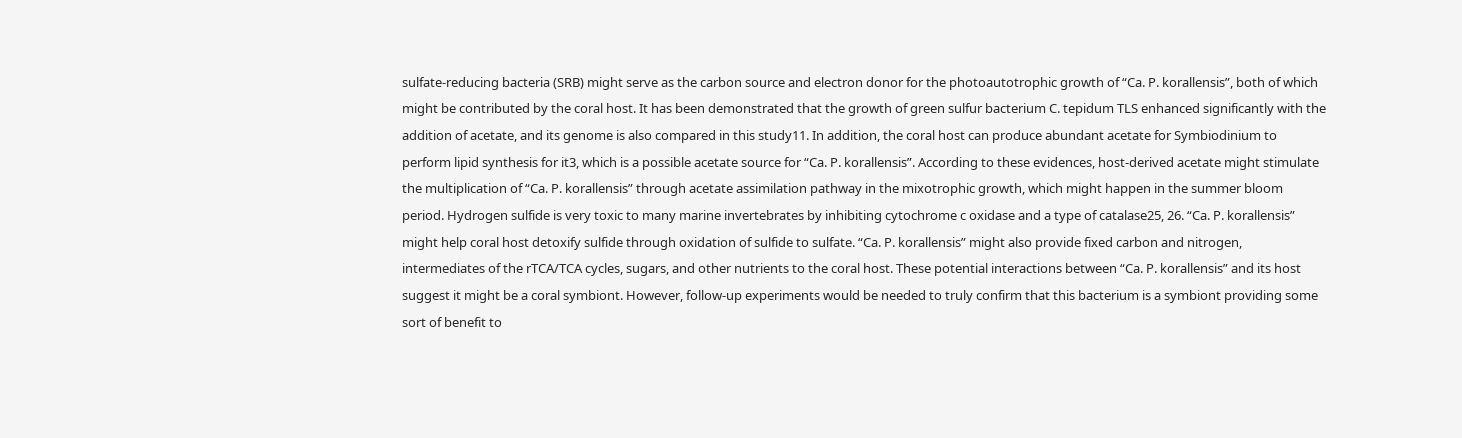sulfate-reducing bacteria (SRB) might serve as the carbon source and electron donor for the photoautotrophic growth of “Ca. P. korallensis”, both of which might be contributed by the coral host. It has been demonstrated that the growth of green sulfur bacterium C. tepidum TLS enhanced significantly with the addition of acetate, and its genome is also compared in this study11. In addition, the coral host can produce abundant acetate for Symbiodinium to perform lipid synthesis for it3, which is a possible acetate source for “Ca. P. korallensis”. According to these evidences, host-derived acetate might stimulate the multiplication of “Ca. P. korallensis” through acetate assimilation pathway in the mixotrophic growth, which might happen in the summer bloom period. Hydrogen sulfide is very toxic to many marine invertebrates by inhibiting cytochrome c oxidase and a type of catalase25, 26. “Ca. P. korallensis” might help coral host detoxify sulfide through oxidation of sulfide to sulfate. “Ca. P. korallensis” might also provide fixed carbon and nitrogen, intermediates of the rTCA/TCA cycles, sugars, and other nutrients to the coral host. These potential interactions between “Ca. P. korallensis” and its host suggest it might be a coral symbiont. However, follow-up experiments would be needed to truly confirm that this bacterium is a symbiont providing some sort of benefit to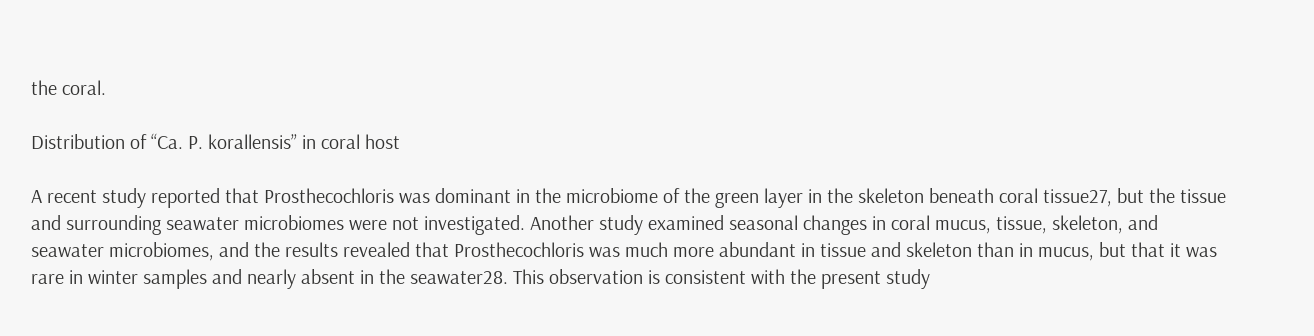the coral.

Distribution of “Ca. P. korallensis” in coral host

A recent study reported that Prosthecochloris was dominant in the microbiome of the green layer in the skeleton beneath coral tissue27, but the tissue and surrounding seawater microbiomes were not investigated. Another study examined seasonal changes in coral mucus, tissue, skeleton, and seawater microbiomes, and the results revealed that Prosthecochloris was much more abundant in tissue and skeleton than in mucus, but that it was rare in winter samples and nearly absent in the seawater28. This observation is consistent with the present study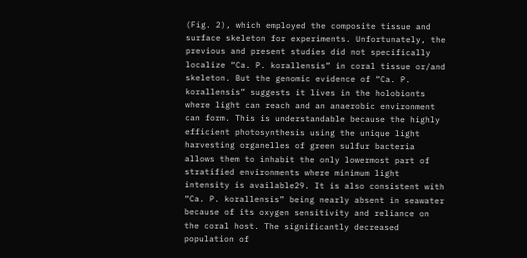(Fig. 2), which employed the composite tissue and surface skeleton for experiments. Unfortunately, the previous and present studies did not specifically localize “Ca. P. korallensis” in coral tissue or/and skeleton. But the genomic evidence of “Ca. P. korallensis” suggests it lives in the holobionts where light can reach and an anaerobic environment can form. This is understandable because the highly efficient photosynthesis using the unique light harvesting organelles of green sulfur bacteria allows them to inhabit the only lowermost part of stratified environments where minimum light intensity is available29. It is also consistent with “Ca. P. korallensis” being nearly absent in seawater because of its oxygen sensitivity and reliance on the coral host. The significantly decreased population of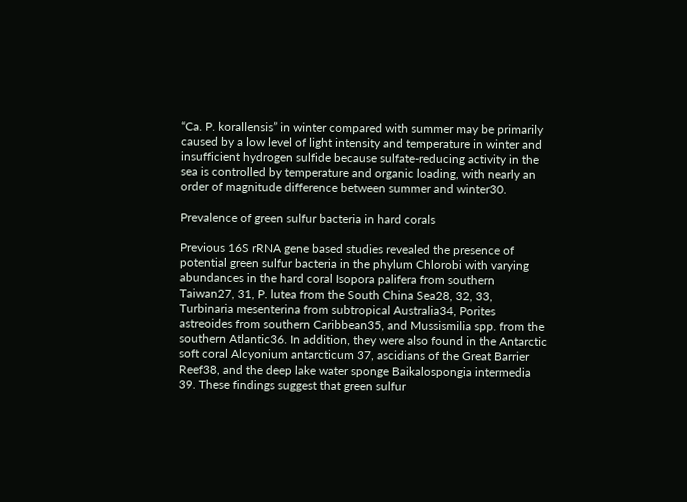“Ca. P. korallensis” in winter compared with summer may be primarily caused by a low level of light intensity and temperature in winter and insufficient hydrogen sulfide because sulfate-reducing activity in the sea is controlled by temperature and organic loading, with nearly an order of magnitude difference between summer and winter30.

Prevalence of green sulfur bacteria in hard corals

Previous 16S rRNA gene based studies revealed the presence of potential green sulfur bacteria in the phylum Chlorobi with varying abundances in the hard coral Isopora palifera from southern Taiwan27, 31, P. lutea from the South China Sea28, 32, 33, Turbinaria mesenterina from subtropical Australia34, Porites astreoides from southern Caribbean35, and Mussismilia spp. from the southern Atlantic36. In addition, they were also found in the Antarctic soft coral Alcyonium antarcticum 37, ascidians of the Great Barrier Reef38, and the deep lake water sponge Baikalospongia intermedia 39. These findings suggest that green sulfur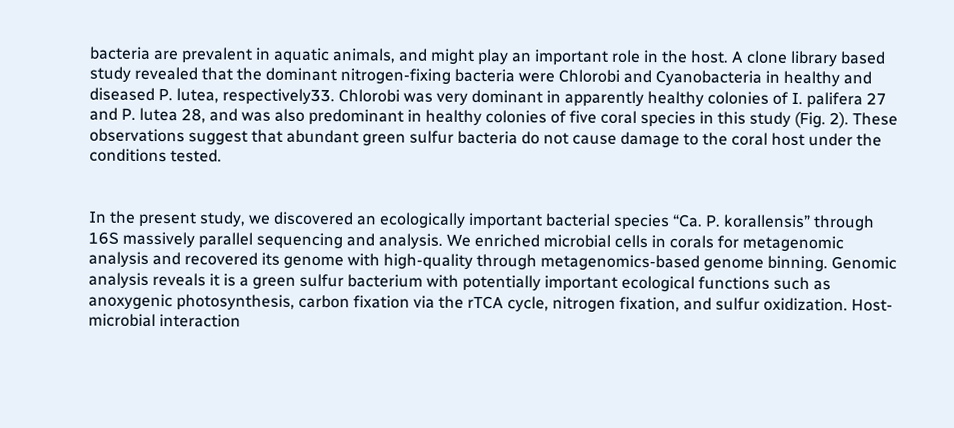bacteria are prevalent in aquatic animals, and might play an important role in the host. A clone library based study revealed that the dominant nitrogen-fixing bacteria were Chlorobi and Cyanobacteria in healthy and diseased P. lutea, respectively33. Chlorobi was very dominant in apparently healthy colonies of I. palifera 27 and P. lutea 28, and was also predominant in healthy colonies of five coral species in this study (Fig. 2). These observations suggest that abundant green sulfur bacteria do not cause damage to the coral host under the conditions tested.


In the present study, we discovered an ecologically important bacterial species “Ca. P. korallensis” through 16S massively parallel sequencing and analysis. We enriched microbial cells in corals for metagenomic analysis and recovered its genome with high-quality through metagenomics-based genome binning. Genomic analysis reveals it is a green sulfur bacterium with potentially important ecological functions such as anoxygenic photosynthesis, carbon fixation via the rTCA cycle, nitrogen fixation, and sulfur oxidization. Host-microbial interaction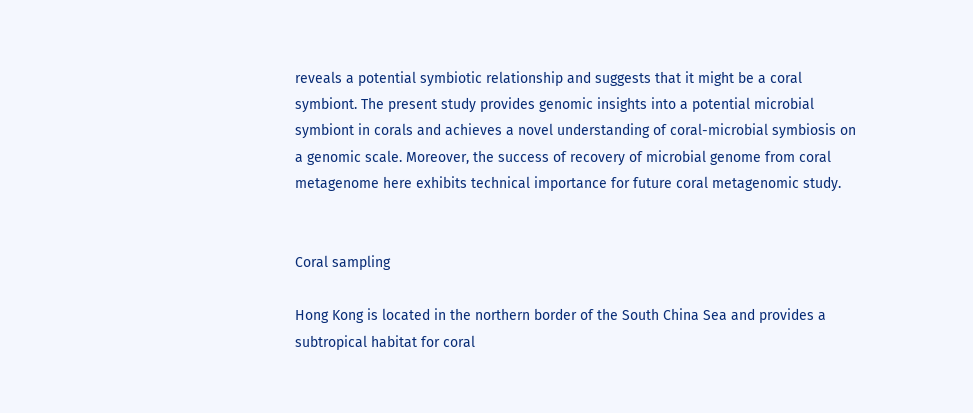reveals a potential symbiotic relationship and suggests that it might be a coral symbiont. The present study provides genomic insights into a potential microbial symbiont in corals and achieves a novel understanding of coral-microbial symbiosis on a genomic scale. Moreover, the success of recovery of microbial genome from coral metagenome here exhibits technical importance for future coral metagenomic study.


Coral sampling

Hong Kong is located in the northern border of the South China Sea and provides a subtropical habitat for coral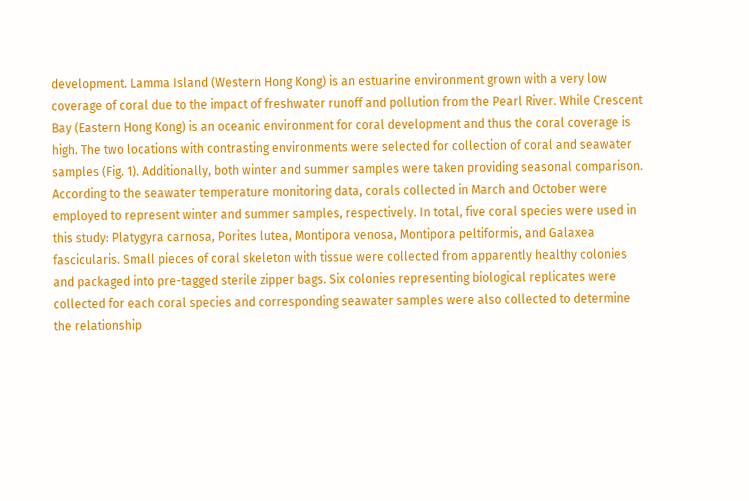development. Lamma Island (Western Hong Kong) is an estuarine environment grown with a very low coverage of coral due to the impact of freshwater runoff and pollution from the Pearl River. While Crescent Bay (Eastern Hong Kong) is an oceanic environment for coral development and thus the coral coverage is high. The two locations with contrasting environments were selected for collection of coral and seawater samples (Fig. 1). Additionally, both winter and summer samples were taken providing seasonal comparison. According to the seawater temperature monitoring data, corals collected in March and October were employed to represent winter and summer samples, respectively. In total, five coral species were used in this study: Platygyra carnosa, Porites lutea, Montipora venosa, Montipora peltiformis, and Galaxea fascicularis. Small pieces of coral skeleton with tissue were collected from apparently healthy colonies and packaged into pre-tagged sterile zipper bags. Six colonies representing biological replicates were collected for each coral species and corresponding seawater samples were also collected to determine the relationship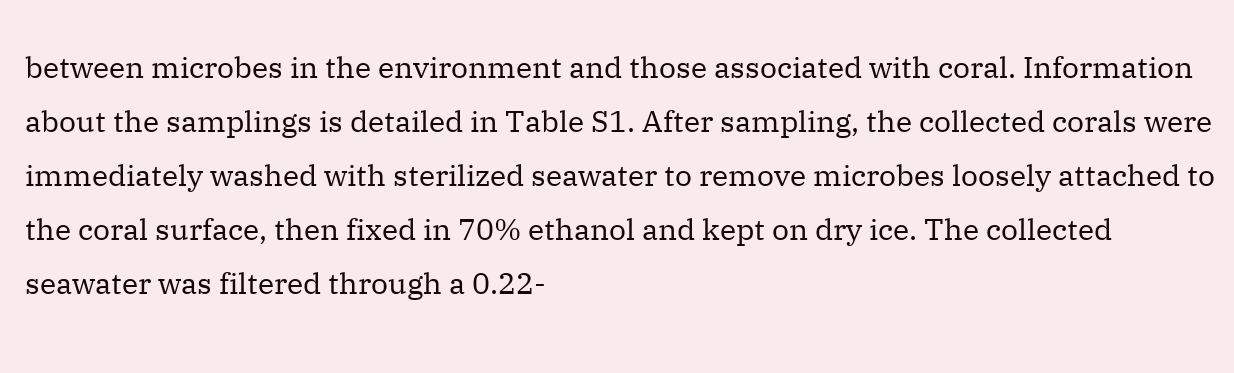between microbes in the environment and those associated with coral. Information about the samplings is detailed in Table S1. After sampling, the collected corals were immediately washed with sterilized seawater to remove microbes loosely attached to the coral surface, then fixed in 70% ethanol and kept on dry ice. The collected seawater was filtered through a 0.22-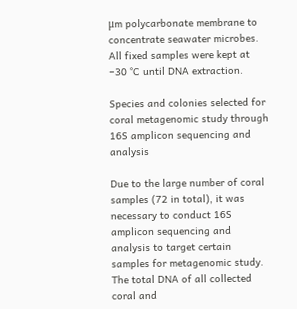μm polycarbonate membrane to concentrate seawater microbes. All fixed samples were kept at −30 °C until DNA extraction.

Species and colonies selected for coral metagenomic study through 16S amplicon sequencing and analysis

Due to the large number of coral samples (72 in total), it was necessary to conduct 16S amplicon sequencing and analysis to target certain samples for metagenomic study. The total DNA of all collected coral and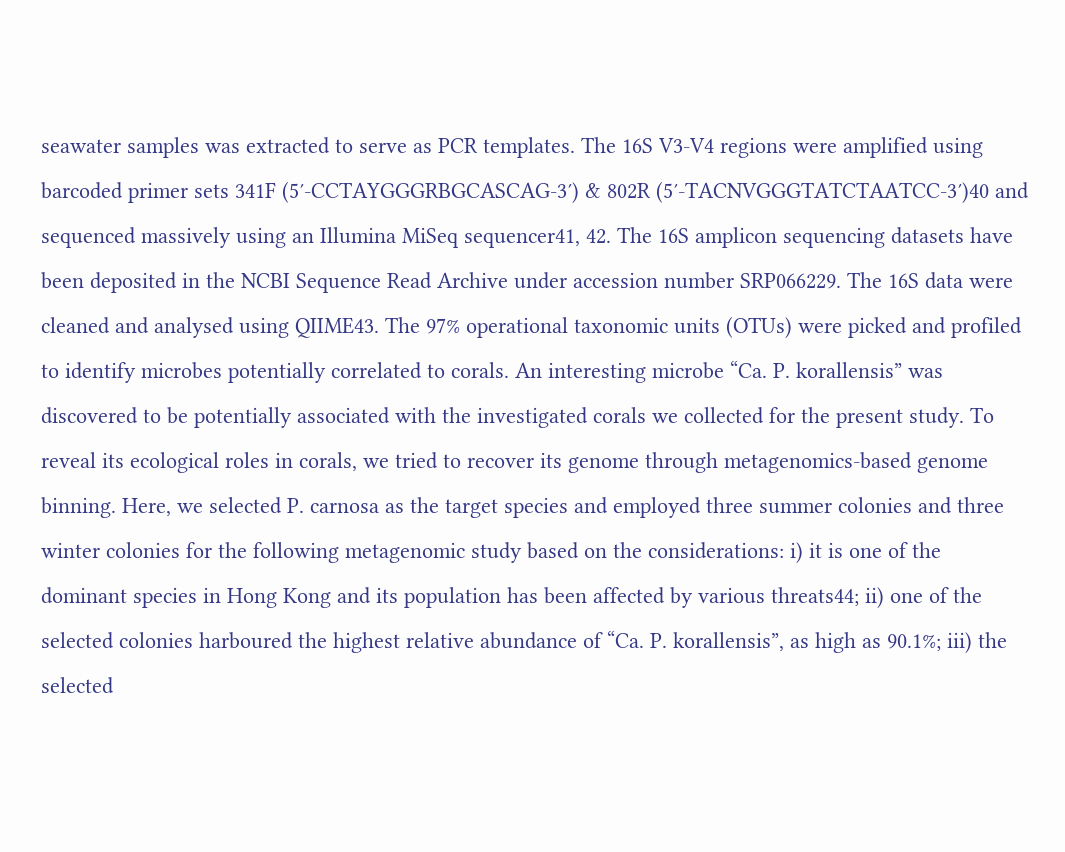seawater samples was extracted to serve as PCR templates. The 16S V3-V4 regions were amplified using barcoded primer sets 341F (5′-CCTAYGGGRBGCASCAG-3′) & 802R (5′-TACNVGGGTATCTAATCC-3′)40 and sequenced massively using an Illumina MiSeq sequencer41, 42. The 16S amplicon sequencing datasets have been deposited in the NCBI Sequence Read Archive under accession number SRP066229. The 16S data were cleaned and analysed using QIIME43. The 97% operational taxonomic units (OTUs) were picked and profiled to identify microbes potentially correlated to corals. An interesting microbe “Ca. P. korallensis” was discovered to be potentially associated with the investigated corals we collected for the present study. To reveal its ecological roles in corals, we tried to recover its genome through metagenomics-based genome binning. Here, we selected P. carnosa as the target species and employed three summer colonies and three winter colonies for the following metagenomic study based on the considerations: i) it is one of the dominant species in Hong Kong and its population has been affected by various threats44; ii) one of the selected colonies harboured the highest relative abundance of “Ca. P. korallensis”, as high as 90.1%; iii) the selected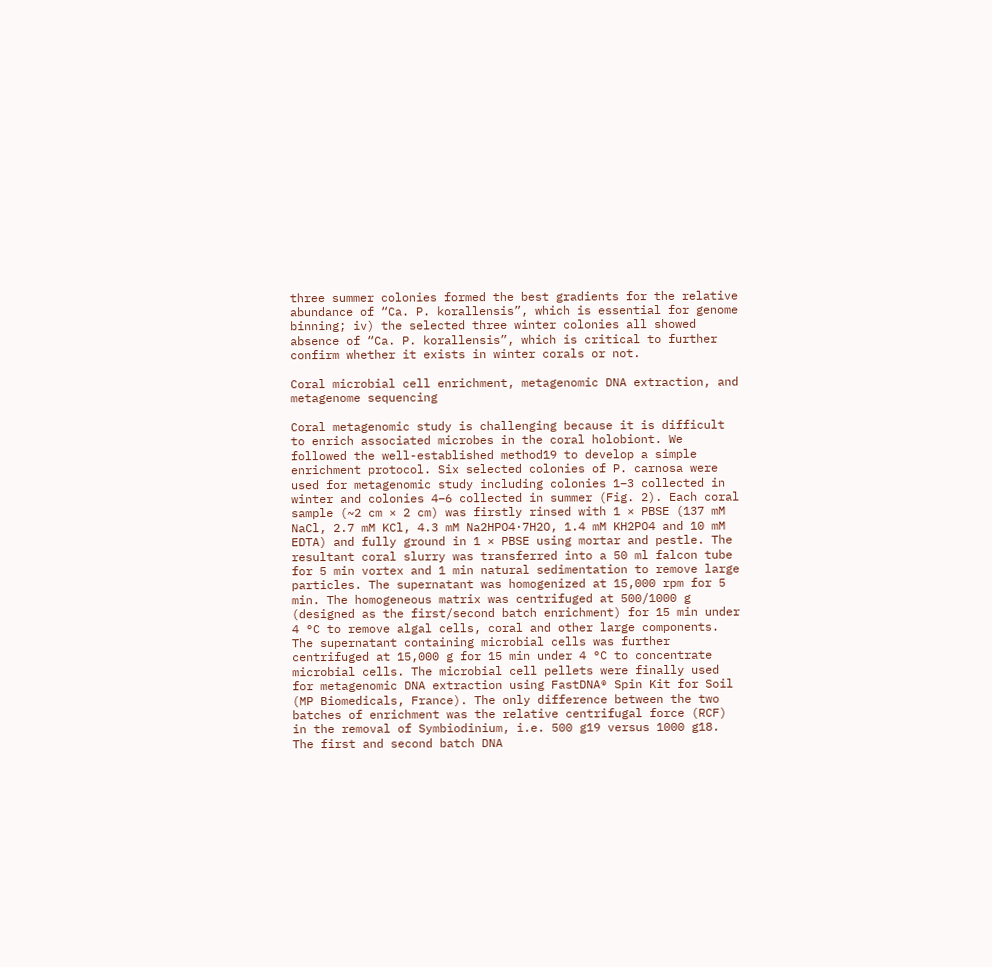three summer colonies formed the best gradients for the relative abundance of “Ca. P. korallensis”, which is essential for genome binning; iv) the selected three winter colonies all showed absence of “Ca. P. korallensis”, which is critical to further confirm whether it exists in winter corals or not.

Coral microbial cell enrichment, metagenomic DNA extraction, and metagenome sequencing

Coral metagenomic study is challenging because it is difficult to enrich associated microbes in the coral holobiont. We followed the well-established method19 to develop a simple enrichment protocol. Six selected colonies of P. carnosa were used for metagenomic study including colonies 1–3 collected in winter and colonies 4–6 collected in summer (Fig. 2). Each coral sample (~2 cm × 2 cm) was firstly rinsed with 1 × PBSE (137 mM NaCl, 2.7 mM KCl, 4.3 mM Na2HPO4·7H2O, 1.4 mM KH2PO4 and 10 mM EDTA) and fully ground in 1 × PBSE using mortar and pestle. The resultant coral slurry was transferred into a 50 ml falcon tube for 5 min vortex and 1 min natural sedimentation to remove large particles. The supernatant was homogenized at 15,000 rpm for 5 min. The homogeneous matrix was centrifuged at 500/1000 g (designed as the first/second batch enrichment) for 15 min under 4 °C to remove algal cells, coral and other large components. The supernatant containing microbial cells was further centrifuged at 15,000 g for 15 min under 4 °C to concentrate microbial cells. The microbial cell pellets were finally used for metagenomic DNA extraction using FastDNA® Spin Kit for Soil (MP Biomedicals, France). The only difference between the two batches of enrichment was the relative centrifugal force (RCF) in the removal of Symbiodinium, i.e. 500 g19 versus 1000 g18. The first and second batch DNA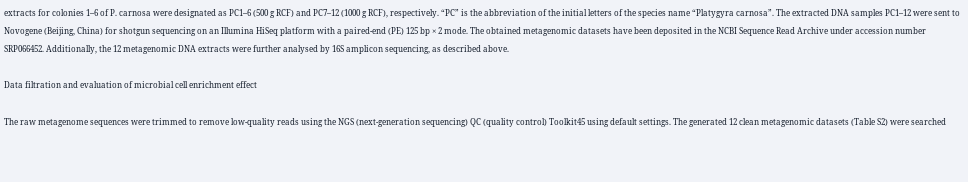extracts for colonies 1–6 of P. carnosa were designated as PC1–6 (500 g RCF) and PC7–12 (1000 g RCF), respectively. “PC” is the abbreviation of the initial letters of the species name “Platygyra carnosa”. The extracted DNA samples PC1–12 were sent to Novogene (Beijing, China) for shotgun sequencing on an Illumina HiSeq platform with a paired-end (PE) 125 bp × 2 mode. The obtained metagenomic datasets have been deposited in the NCBI Sequence Read Archive under accession number SRP066452. Additionally, the 12 metagenomic DNA extracts were further analysed by 16S amplicon sequencing, as described above.

Data filtration and evaluation of microbial cell enrichment effect

The raw metagenome sequences were trimmed to remove low-quality reads using the NGS (next-generation sequencing) QC (quality control) Toolkit45 using default settings. The generated 12 clean metagenomic datasets (Table S2) were searched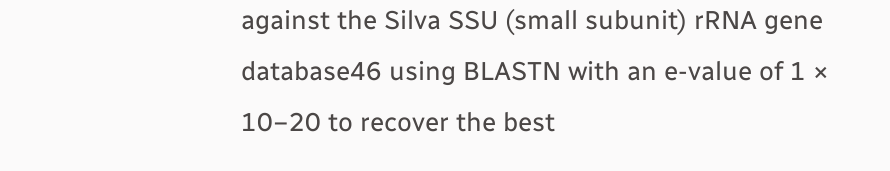against the Silva SSU (small subunit) rRNA gene database46 using BLASTN with an e-value of 1 × 10−20 to recover the best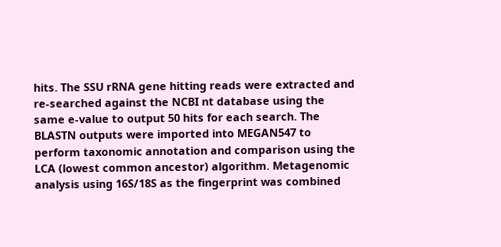hits. The SSU rRNA gene hitting reads were extracted and re-searched against the NCBI nt database using the same e-value to output 50 hits for each search. The BLASTN outputs were imported into MEGAN547 to perform taxonomic annotation and comparison using the LCA (lowest common ancestor) algorithm. Metagenomic analysis using 16S/18S as the fingerprint was combined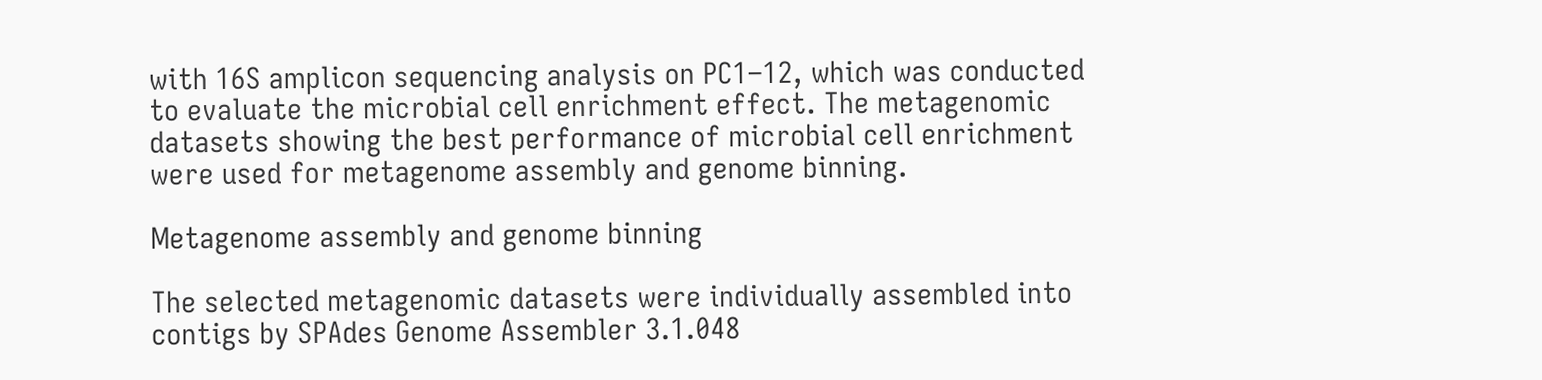with 16S amplicon sequencing analysis on PC1–12, which was conducted to evaluate the microbial cell enrichment effect. The metagenomic datasets showing the best performance of microbial cell enrichment were used for metagenome assembly and genome binning.

Metagenome assembly and genome binning

The selected metagenomic datasets were individually assembled into contigs by SPAdes Genome Assembler 3.1.048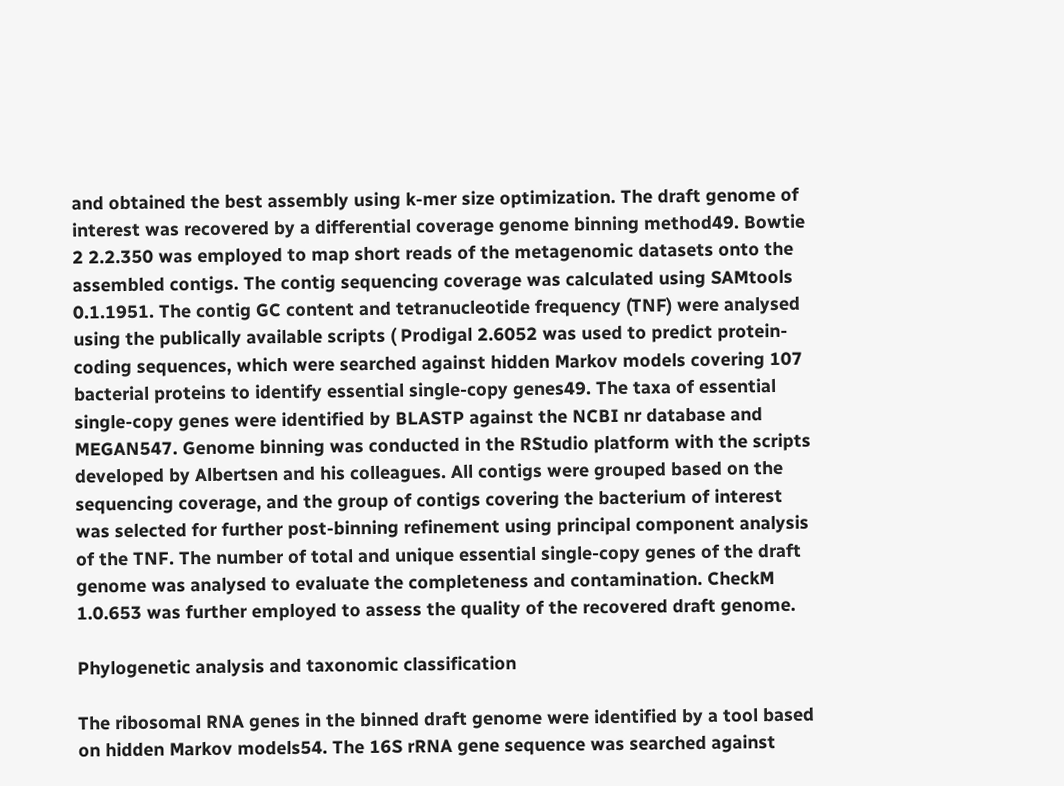and obtained the best assembly using k-mer size optimization. The draft genome of interest was recovered by a differential coverage genome binning method49. Bowtie 2 2.2.350 was employed to map short reads of the metagenomic datasets onto the assembled contigs. The contig sequencing coverage was calculated using SAMtools 0.1.1951. The contig GC content and tetranucleotide frequency (TNF) were analysed using the publically available scripts ( Prodigal 2.6052 was used to predict protein-coding sequences, which were searched against hidden Markov models covering 107 bacterial proteins to identify essential single-copy genes49. The taxa of essential single-copy genes were identified by BLASTP against the NCBI nr database and MEGAN547. Genome binning was conducted in the RStudio platform with the scripts developed by Albertsen and his colleagues. All contigs were grouped based on the sequencing coverage, and the group of contigs covering the bacterium of interest was selected for further post-binning refinement using principal component analysis of the TNF. The number of total and unique essential single-copy genes of the draft genome was analysed to evaluate the completeness and contamination. CheckM 1.0.653 was further employed to assess the quality of the recovered draft genome.

Phylogenetic analysis and taxonomic classification

The ribosomal RNA genes in the binned draft genome were identified by a tool based on hidden Markov models54. The 16S rRNA gene sequence was searched against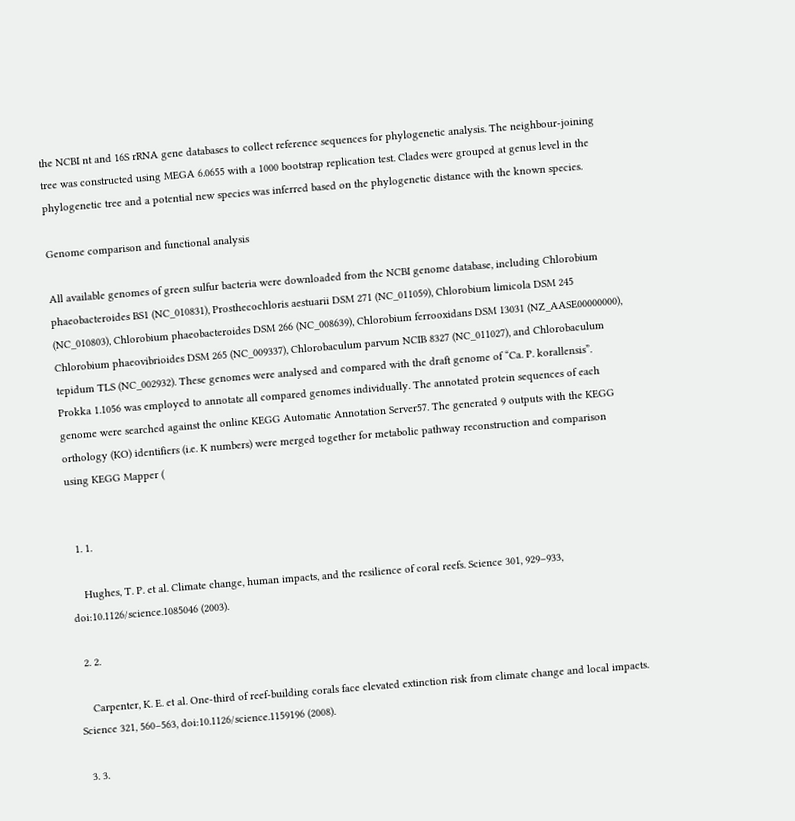the NCBI nt and 16S rRNA gene databases to collect reference sequences for phylogenetic analysis. The neighbour-joining tree was constructed using MEGA 6.0655 with a 1000 bootstrap replication test. Clades were grouped at genus level in the phylogenetic tree and a potential new species was inferred based on the phylogenetic distance with the known species.

Genome comparison and functional analysis

All available genomes of green sulfur bacteria were downloaded from the NCBI genome database, including Chlorobium phaeobacteroides BS1 (NC_010831), Prosthecochloris aestuarii DSM 271 (NC_011059), Chlorobium limicola DSM 245 (NC_010803), Chlorobium phaeobacteroides DSM 266 (NC_008639), Chlorobium ferrooxidans DSM 13031 (NZ_AASE00000000), Chlorobium phaeovibrioides DSM 265 (NC_009337), Chlorobaculum parvum NCIB 8327 (NC_011027), and Chlorobaculum tepidum TLS (NC_002932). These genomes were analysed and compared with the draft genome of “Ca. P. korallensis”. Prokka 1.1056 was employed to annotate all compared genomes individually. The annotated protein sequences of each genome were searched against the online KEGG Automatic Annotation Server57. The generated 9 outputs with the KEGG orthology (KO) identifiers (i.e. K numbers) were merged together for metabolic pathway reconstruction and comparison using KEGG Mapper (


  1. 1.

    Hughes, T. P. et al. Climate change, human impacts, and the resilience of coral reefs. Science 301, 929–933, doi:10.1126/science.1085046 (2003).

  2. 2.

    Carpenter, K. E. et al. One-third of reef-building corals face elevated extinction risk from climate change and local impacts. Science 321, 560–563, doi:10.1126/science.1159196 (2008).

  3. 3.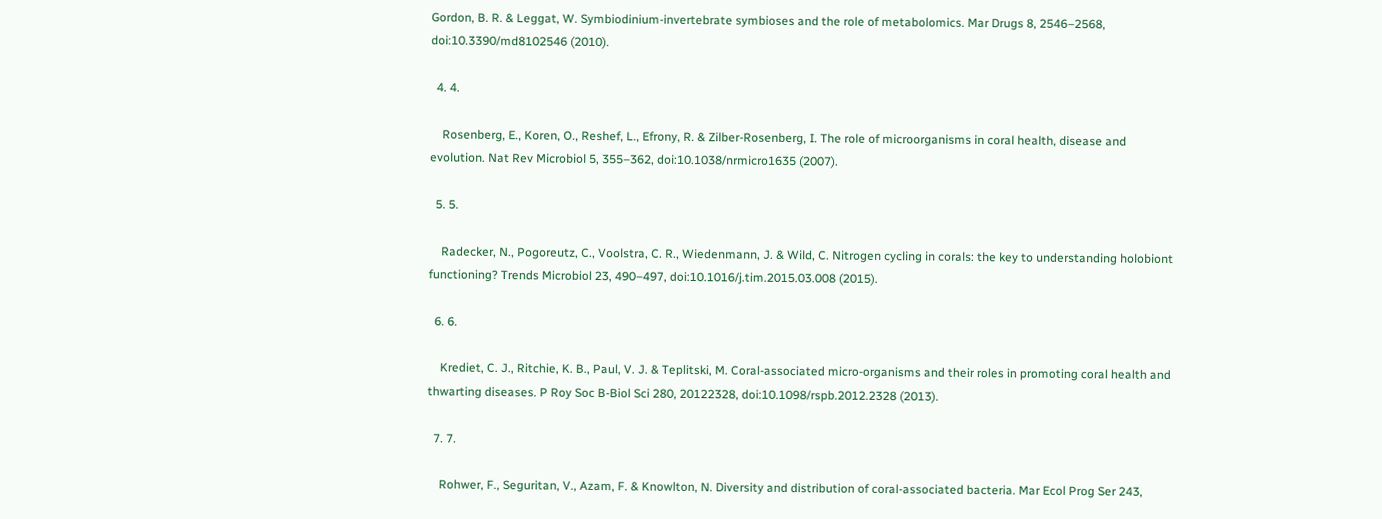Gordon, B. R. & Leggat, W. Symbiodinium-invertebrate symbioses and the role of metabolomics. Mar Drugs 8, 2546–2568, doi:10.3390/md8102546 (2010).

  4. 4.

    Rosenberg, E., Koren, O., Reshef, L., Efrony, R. & Zilber-Rosenberg, I. The role of microorganisms in coral health, disease and evolution. Nat Rev Microbiol 5, 355–362, doi:10.1038/nrmicro1635 (2007).

  5. 5.

    Radecker, N., Pogoreutz, C., Voolstra, C. R., Wiedenmann, J. & Wild, C. Nitrogen cycling in corals: the key to understanding holobiont functioning? Trends Microbiol 23, 490–497, doi:10.1016/j.tim.2015.03.008 (2015).

  6. 6.

    Krediet, C. J., Ritchie, K. B., Paul, V. J. & Teplitski, M. Coral-associated micro-organisms and their roles in promoting coral health and thwarting diseases. P Roy Soc B-Biol Sci 280, 20122328, doi:10.1098/rspb.2012.2328 (2013).

  7. 7.

    Rohwer, F., Seguritan, V., Azam, F. & Knowlton, N. Diversity and distribution of coral-associated bacteria. Mar Ecol Prog Ser 243,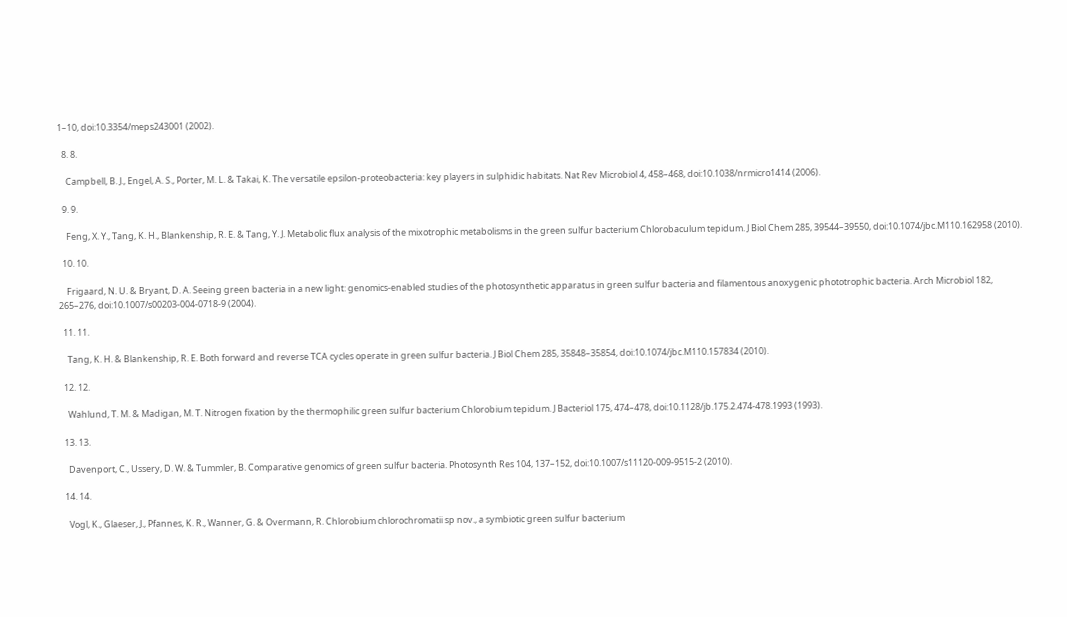1–10, doi:10.3354/meps243001 (2002).

  8. 8.

    Campbell, B. J., Engel, A. S., Porter, M. L. & Takai, K. The versatile epsilon-proteobacteria: key players in sulphidic habitats. Nat Rev Microbiol 4, 458–468, doi:10.1038/nrmicro1414 (2006).

  9. 9.

    Feng, X. Y., Tang, K. H., Blankenship, R. E. & Tang, Y. J. Metabolic flux analysis of the mixotrophic metabolisms in the green sulfur bacterium Chlorobaculum tepidum. J Biol Chem 285, 39544–39550, doi:10.1074/jbc.M110.162958 (2010).

  10. 10.

    Frigaard, N. U. & Bryant, D. A. Seeing green bacteria in a new light: genomics-enabled studies of the photosynthetic apparatus in green sulfur bacteria and filamentous anoxygenic phototrophic bacteria. Arch Microbiol 182, 265–276, doi:10.1007/s00203-004-0718-9 (2004).

  11. 11.

    Tang, K. H. & Blankenship, R. E. Both forward and reverse TCA cycles operate in green sulfur bacteria. J Biol Chem 285, 35848–35854, doi:10.1074/jbc.M110.157834 (2010).

  12. 12.

    Wahlund, T. M. & Madigan, M. T. Nitrogen fixation by the thermophilic green sulfur bacterium Chlorobium tepidum. J Bacteriol 175, 474–478, doi:10.1128/jb.175.2.474-478.1993 (1993).

  13. 13.

    Davenport, C., Ussery, D. W. & Tummler, B. Comparative genomics of green sulfur bacteria. Photosynth Res 104, 137–152, doi:10.1007/s11120-009-9515-2 (2010).

  14. 14.

    Vogl, K., Glaeser, J., Pfannes, K. R., Wanner, G. & Overmann, R. Chlorobium chlorochromatii sp nov., a symbiotic green sulfur bacterium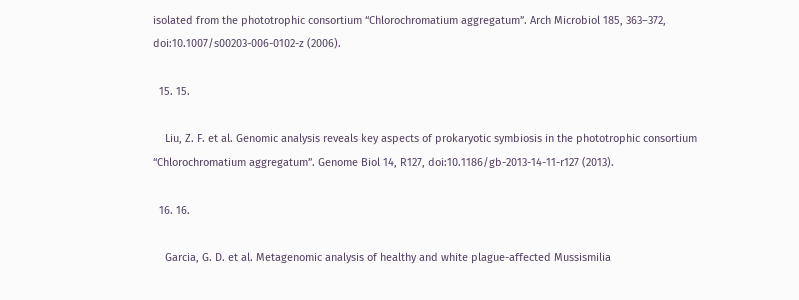isolated from the phototrophic consortium “Chlorochromatium aggregatum”. Arch Microbiol 185, 363–372, doi:10.1007/s00203-006-0102-z (2006).

  15. 15.

    Liu, Z. F. et al. Genomic analysis reveals key aspects of prokaryotic symbiosis in the phototrophic consortium “Chlorochromatium aggregatum”. Genome Biol 14, R127, doi:10.1186/gb-2013-14-11-r127 (2013).

  16. 16.

    Garcia, G. D. et al. Metagenomic analysis of healthy and white plague-affected Mussismilia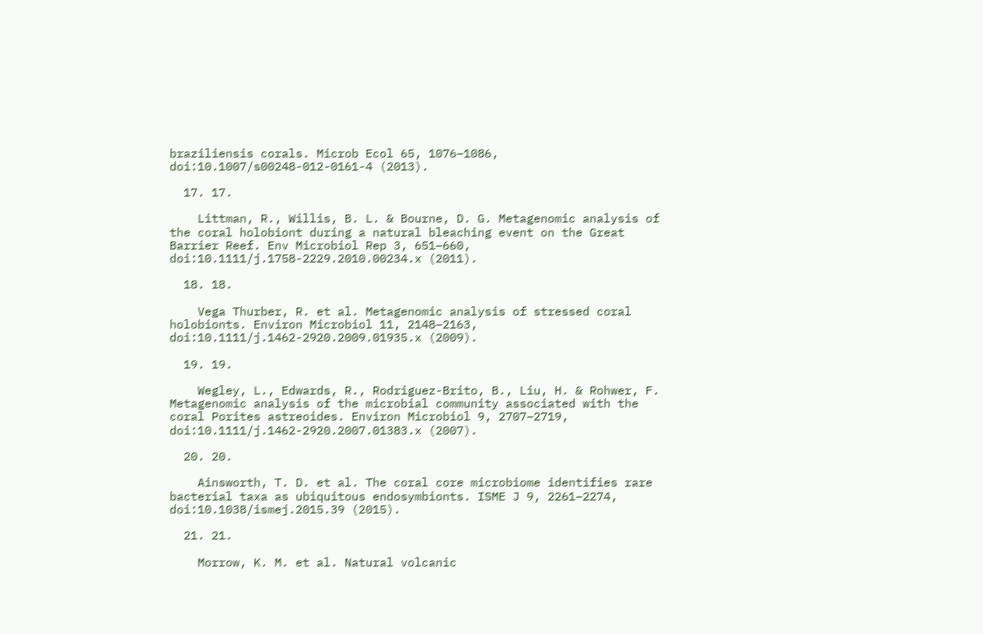braziliensis corals. Microb Ecol 65, 1076–1086, doi:10.1007/s00248-012-0161-4 (2013).

  17. 17.

    Littman, R., Willis, B. L. & Bourne, D. G. Metagenomic analysis of the coral holobiont during a natural bleaching event on the Great Barrier Reef. Env Microbiol Rep 3, 651–660, doi:10.1111/j.1758-2229.2010.00234.x (2011).

  18. 18.

    Vega Thurber, R. et al. Metagenomic analysis of stressed coral holobionts. Environ Microbiol 11, 2148–2163, doi:10.1111/j.1462-2920.2009.01935.x (2009).

  19. 19.

    Wegley, L., Edwards, R., Rodriguez-Brito, B., Liu, H. & Rohwer, F. Metagenomic analysis of the microbial community associated with the coral Porites astreoides. Environ Microbiol 9, 2707–2719, doi:10.1111/j.1462-2920.2007.01383.x (2007).

  20. 20.

    Ainsworth, T. D. et al. The coral core microbiome identifies rare bacterial taxa as ubiquitous endosymbionts. ISME J 9, 2261–2274, doi:10.1038/ismej.2015.39 (2015).

  21. 21.

    Morrow, K. M. et al. Natural volcanic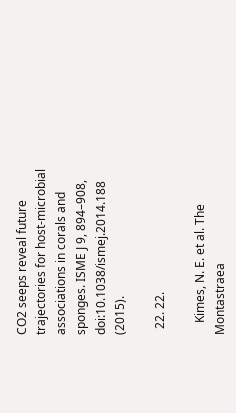CO2 seeps reveal future trajectories for host-microbial associations in corals and sponges. ISME J 9, 894–908, doi:10.1038/ismej.2014.188 (2015).

  22. 22.

    Kimes, N. E. et al. The Montastraea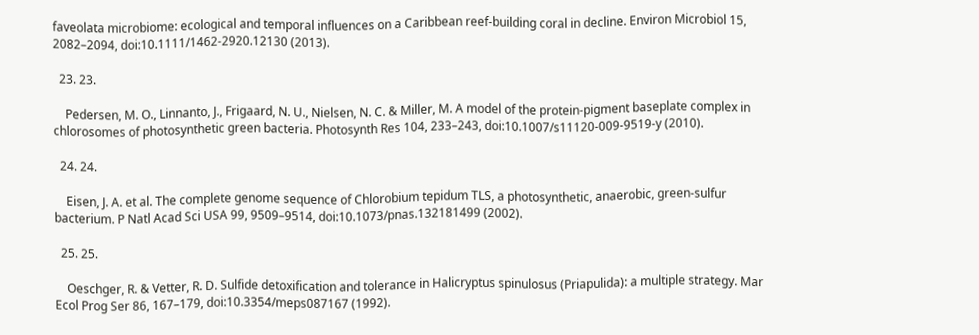faveolata microbiome: ecological and temporal influences on a Caribbean reef-building coral in decline. Environ Microbiol 15, 2082–2094, doi:10.1111/1462-2920.12130 (2013).

  23. 23.

    Pedersen, M. O., Linnanto, J., Frigaard, N. U., Nielsen, N. C. & Miller, M. A model of the protein-pigment baseplate complex in chlorosomes of photosynthetic green bacteria. Photosynth Res 104, 233–243, doi:10.1007/s11120-009-9519-y (2010).

  24. 24.

    Eisen, J. A. et al. The complete genome sequence of Chlorobium tepidum TLS, a photosynthetic, anaerobic, green-sulfur bacterium. P Natl Acad Sci USA 99, 9509–9514, doi:10.1073/pnas.132181499 (2002).

  25. 25.

    Oeschger, R. & Vetter, R. D. Sulfide detoxification and tolerance in Halicryptus spinulosus (Priapulida): a multiple strategy. Mar Ecol Prog Ser 86, 167–179, doi:10.3354/meps087167 (1992).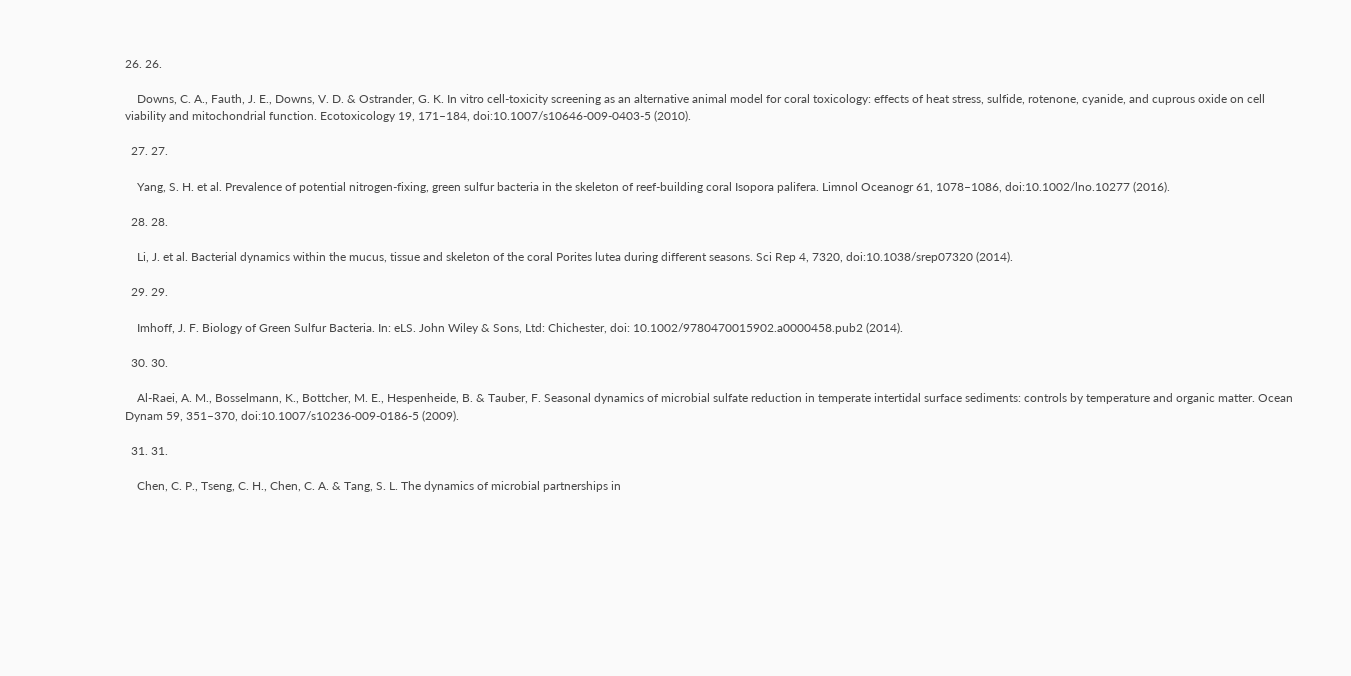26. 26.

    Downs, C. A., Fauth, J. E., Downs, V. D. & Ostrander, G. K. In vitro cell-toxicity screening as an alternative animal model for coral toxicology: effects of heat stress, sulfide, rotenone, cyanide, and cuprous oxide on cell viability and mitochondrial function. Ecotoxicology 19, 171–184, doi:10.1007/s10646-009-0403-5 (2010).

  27. 27.

    Yang, S. H. et al. Prevalence of potential nitrogen-fixing, green sulfur bacteria in the skeleton of reef-building coral Isopora palifera. Limnol Oceanogr 61, 1078–1086, doi:10.1002/lno.10277 (2016).

  28. 28.

    Li, J. et al. Bacterial dynamics within the mucus, tissue and skeleton of the coral Porites lutea during different seasons. Sci Rep 4, 7320, doi:10.1038/srep07320 (2014).

  29. 29.

    Imhoff, J. F. Biology of Green Sulfur Bacteria. In: eLS. John Wiley & Sons, Ltd: Chichester, doi: 10.1002/9780470015902.a0000458.pub2 (2014).

  30. 30.

    Al-Raei, A. M., Bosselmann, K., Bottcher, M. E., Hespenheide, B. & Tauber, F. Seasonal dynamics of microbial sulfate reduction in temperate intertidal surface sediments: controls by temperature and organic matter. Ocean Dynam 59, 351–370, doi:10.1007/s10236-009-0186-5 (2009).

  31. 31.

    Chen, C. P., Tseng, C. H., Chen, C. A. & Tang, S. L. The dynamics of microbial partnerships in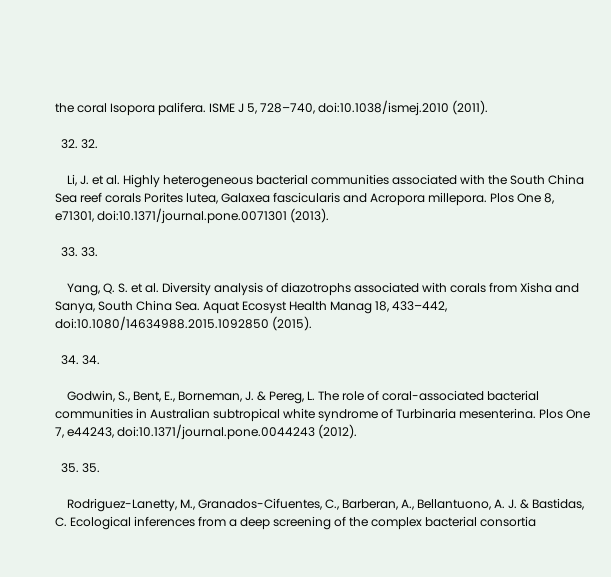the coral Isopora palifera. ISME J 5, 728–740, doi:10.1038/ismej.2010 (2011).

  32. 32.

    Li, J. et al. Highly heterogeneous bacterial communities associated with the South China Sea reef corals Porites lutea, Galaxea fascicularis and Acropora millepora. Plos One 8, e71301, doi:10.1371/journal.pone.0071301 (2013).

  33. 33.

    Yang, Q. S. et al. Diversity analysis of diazotrophs associated with corals from Xisha and Sanya, South China Sea. Aquat Ecosyst Health Manag 18, 433–442, doi:10.1080/14634988.2015.1092850 (2015).

  34. 34.

    Godwin, S., Bent, E., Borneman, J. & Pereg, L. The role of coral-associated bacterial communities in Australian subtropical white syndrome of Turbinaria mesenterina. Plos One 7, e44243, doi:10.1371/journal.pone.0044243 (2012).

  35. 35.

    Rodriguez-Lanetty, M., Granados-Cifuentes, C., Barberan, A., Bellantuono, A. J. & Bastidas, C. Ecological inferences from a deep screening of the complex bacterial consortia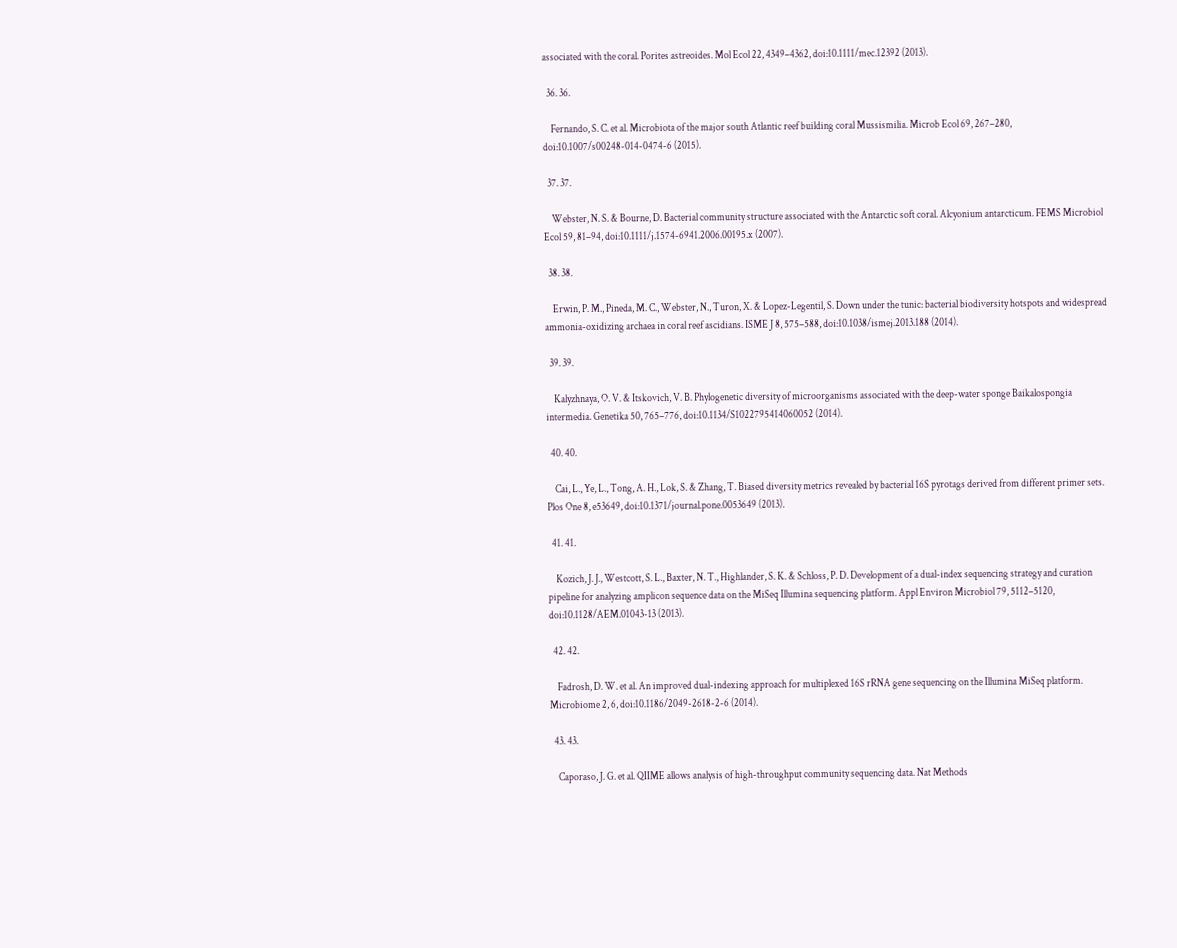associated with the coral. Porites astreoides. Mol Ecol 22, 4349–4362, doi:10.1111/mec.12392 (2013).

  36. 36.

    Fernando, S. C. et al. Microbiota of the major south Atlantic reef building coral Mussismilia. Microb Ecol 69, 267–280, doi:10.1007/s00248-014-0474-6 (2015).

  37. 37.

    Webster, N. S. & Bourne, D. Bacterial community structure associated with the Antarctic soft coral. Alcyonium antarcticum. FEMS Microbiol Ecol 59, 81–94, doi:10.1111/j.1574-6941.2006.00195.x (2007).

  38. 38.

    Erwin, P. M., Pineda, M. C., Webster, N., Turon, X. & Lopez-Legentil, S. Down under the tunic: bacterial biodiversity hotspots and widespread ammonia-oxidizing archaea in coral reef ascidians. ISME J 8, 575–588, doi:10.1038/ismej.2013.188 (2014).

  39. 39.

    Kalyzhnaya, O. V. & Itskovich, V. B. Phylogenetic diversity of microorganisms associated with the deep-water sponge Baikalospongia intermedia. Genetika 50, 765–776, doi:10.1134/S1022795414060052 (2014).

  40. 40.

    Cai, L., Ye, L., Tong, A. H., Lok, S. & Zhang, T. Biased diversity metrics revealed by bacterial 16S pyrotags derived from different primer sets. Plos One 8, e53649, doi:10.1371/journal.pone.0053649 (2013).

  41. 41.

    Kozich, J. J., Westcott, S. L., Baxter, N. T., Highlander, S. K. & Schloss, P. D. Development of a dual-index sequencing strategy and curation pipeline for analyzing amplicon sequence data on the MiSeq Illumina sequencing platform. Appl Environ Microbiol 79, 5112–5120, doi:10.1128/AEM.01043-13 (2013).

  42. 42.

    Fadrosh, D. W. et al. An improved dual-indexing approach for multiplexed 16S rRNA gene sequencing on the Illumina MiSeq platform. Microbiome 2, 6, doi:10.1186/2049-2618-2-6 (2014).

  43. 43.

    Caporaso, J. G. et al. QIIME allows analysis of high-throughput community sequencing data. Nat Methods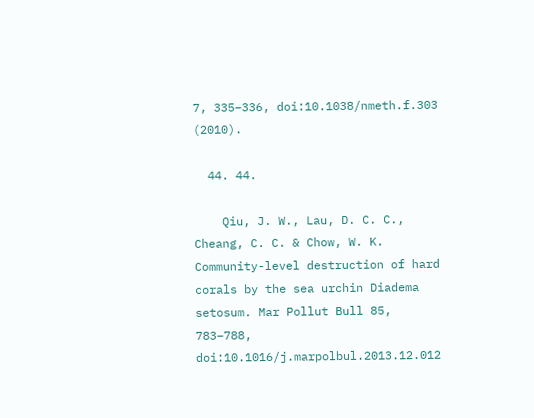7, 335–336, doi:10.1038/nmeth.f.303 (2010).

  44. 44.

    Qiu, J. W., Lau, D. C. C., Cheang, C. C. & Chow, W. K. Community-level destruction of hard corals by the sea urchin Diadema setosum. Mar Pollut Bull 85, 783–788, doi:10.1016/j.marpolbul.2013.12.012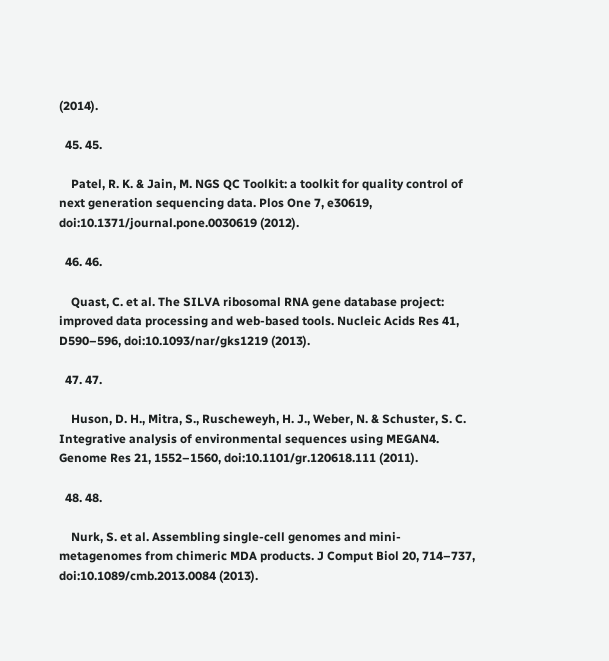(2014).

  45. 45.

    Patel, R. K. & Jain, M. NGS QC Toolkit: a toolkit for quality control of next generation sequencing data. Plos One 7, e30619, doi:10.1371/journal.pone.0030619 (2012).

  46. 46.

    Quast, C. et al. The SILVA ribosomal RNA gene database project: improved data processing and web-based tools. Nucleic Acids Res 41, D590–596, doi:10.1093/nar/gks1219 (2013).

  47. 47.

    Huson, D. H., Mitra, S., Ruscheweyh, H. J., Weber, N. & Schuster, S. C. Integrative analysis of environmental sequences using MEGAN4. Genome Res 21, 1552–1560, doi:10.1101/gr.120618.111 (2011).

  48. 48.

    Nurk, S. et al. Assembling single-cell genomes and mini-metagenomes from chimeric MDA products. J Comput Biol 20, 714–737, doi:10.1089/cmb.2013.0084 (2013).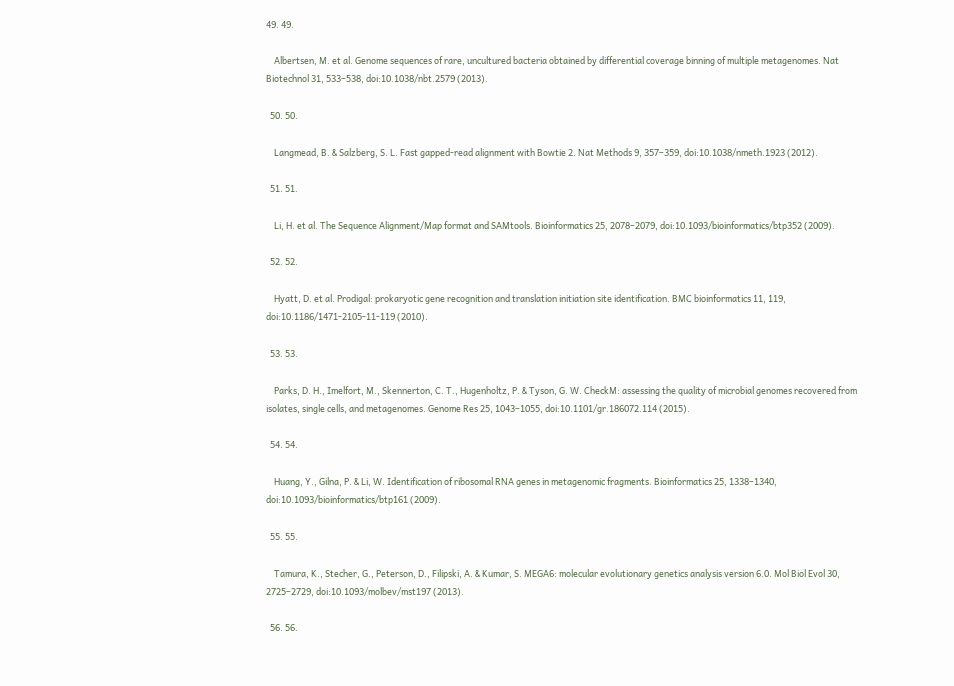49. 49.

    Albertsen, M. et al. Genome sequences of rare, uncultured bacteria obtained by differential coverage binning of multiple metagenomes. Nat Biotechnol 31, 533–538, doi:10.1038/nbt.2579 (2013).

  50. 50.

    Langmead, B. & Salzberg, S. L. Fast gapped-read alignment with Bowtie 2. Nat Methods 9, 357–359, doi:10.1038/nmeth.1923 (2012).

  51. 51.

    Li, H. et al. The Sequence Alignment/Map format and SAMtools. Bioinformatics 25, 2078–2079, doi:10.1093/bioinformatics/btp352 (2009).

  52. 52.

    Hyatt, D. et al. Prodigal: prokaryotic gene recognition and translation initiation site identification. BMC bioinformatics 11, 119, doi:10.1186/1471-2105-11-119 (2010).

  53. 53.

    Parks, D. H., Imelfort, M., Skennerton, C. T., Hugenholtz, P. & Tyson, G. W. CheckM: assessing the quality of microbial genomes recovered from isolates, single cells, and metagenomes. Genome Res 25, 1043–1055, doi:10.1101/gr.186072.114 (2015).

  54. 54.

    Huang, Y., Gilna, P. & Li, W. Identification of ribosomal RNA genes in metagenomic fragments. Bioinformatics 25, 1338–1340, doi:10.1093/bioinformatics/btp161 (2009).

  55. 55.

    Tamura, K., Stecher, G., Peterson, D., Filipski, A. & Kumar, S. MEGA6: molecular evolutionary genetics analysis version 6.0. Mol Biol Evol 30, 2725–2729, doi:10.1093/molbev/mst197 (2013).

  56. 56.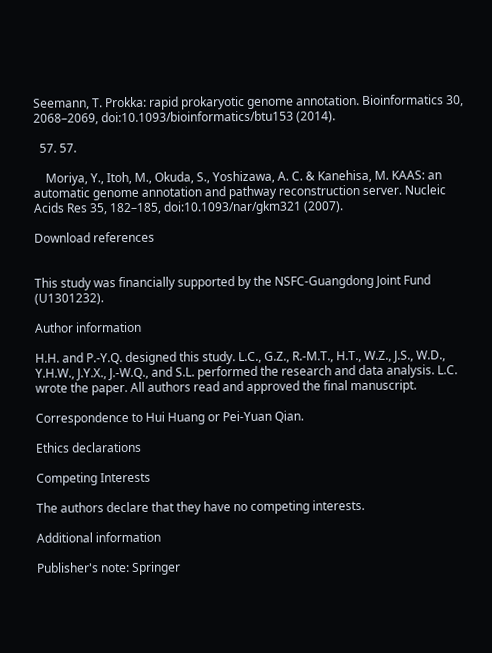Seemann, T. Prokka: rapid prokaryotic genome annotation. Bioinformatics 30, 2068–2069, doi:10.1093/bioinformatics/btu153 (2014).

  57. 57.

    Moriya, Y., Itoh, M., Okuda, S., Yoshizawa, A. C. & Kanehisa, M. KAAS: an automatic genome annotation and pathway reconstruction server. Nucleic Acids Res 35, 182–185, doi:10.1093/nar/gkm321 (2007).

Download references


This study was financially supported by the NSFC-Guangdong Joint Fund (U1301232).

Author information

H.H. and P.-Y.Q. designed this study. L.C., G.Z., R.-M.T., H.T., W.Z., J.S., W.D., Y.H.W., J.Y.X., J.-W.Q., and S.L. performed the research and data analysis. L.C. wrote the paper. All authors read and approved the final manuscript.

Correspondence to Hui Huang or Pei-Yuan Qian.

Ethics declarations

Competing Interests

The authors declare that they have no competing interests.

Additional information

Publisher's note: Springer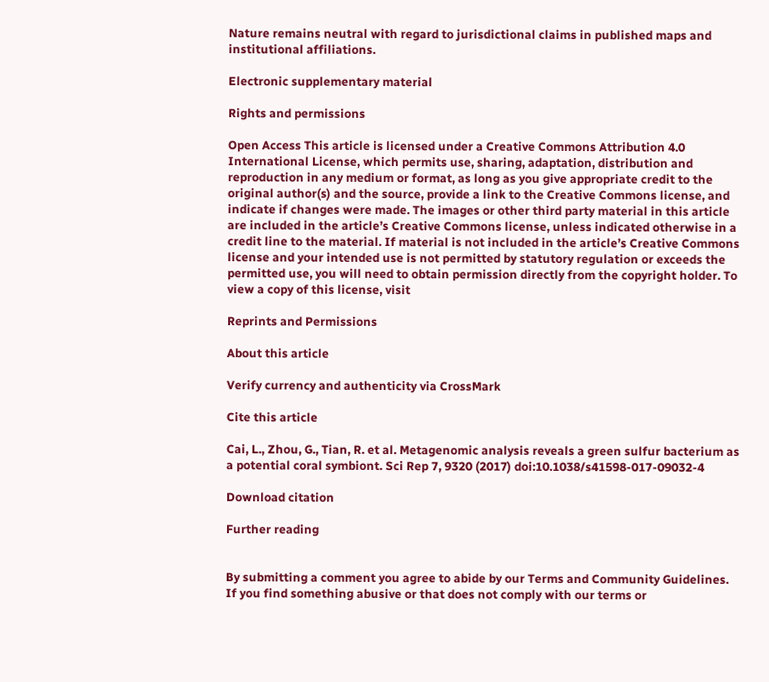Nature remains neutral with regard to jurisdictional claims in published maps and institutional affiliations.

Electronic supplementary material

Rights and permissions

Open Access This article is licensed under a Creative Commons Attribution 4.0 International License, which permits use, sharing, adaptation, distribution and reproduction in any medium or format, as long as you give appropriate credit to the original author(s) and the source, provide a link to the Creative Commons license, and indicate if changes were made. The images or other third party material in this article are included in the article’s Creative Commons license, unless indicated otherwise in a credit line to the material. If material is not included in the article’s Creative Commons license and your intended use is not permitted by statutory regulation or exceeds the permitted use, you will need to obtain permission directly from the copyright holder. To view a copy of this license, visit

Reprints and Permissions

About this article

Verify currency and authenticity via CrossMark

Cite this article

Cai, L., Zhou, G., Tian, R. et al. Metagenomic analysis reveals a green sulfur bacterium as a potential coral symbiont. Sci Rep 7, 9320 (2017) doi:10.1038/s41598-017-09032-4

Download citation

Further reading


By submitting a comment you agree to abide by our Terms and Community Guidelines. If you find something abusive or that does not comply with our terms or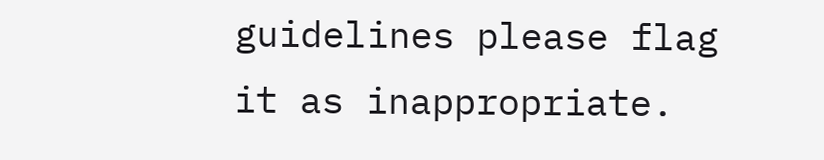guidelines please flag it as inappropriate.